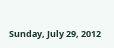Sunday, July 29, 2012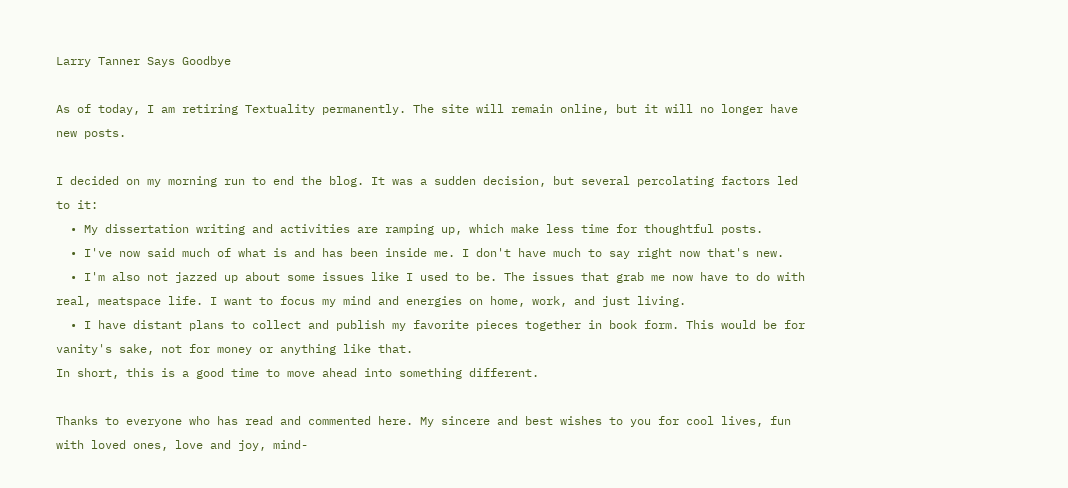Larry Tanner Says Goodbye

As of today, I am retiring Textuality permanently. The site will remain online, but it will no longer have new posts.

I decided on my morning run to end the blog. It was a sudden decision, but several percolating factors led to it:
  • My dissertation writing and activities are ramping up, which make less time for thoughtful posts.
  • I've now said much of what is and has been inside me. I don't have much to say right now that's new.
  • I'm also not jazzed up about some issues like I used to be. The issues that grab me now have to do with real, meatspace life. I want to focus my mind and energies on home, work, and just living.
  • I have distant plans to collect and publish my favorite pieces together in book form. This would be for vanity's sake, not for money or anything like that.
In short, this is a good time to move ahead into something different.

Thanks to everyone who has read and commented here. My sincere and best wishes to you for cool lives, fun with loved ones, love and joy, mind-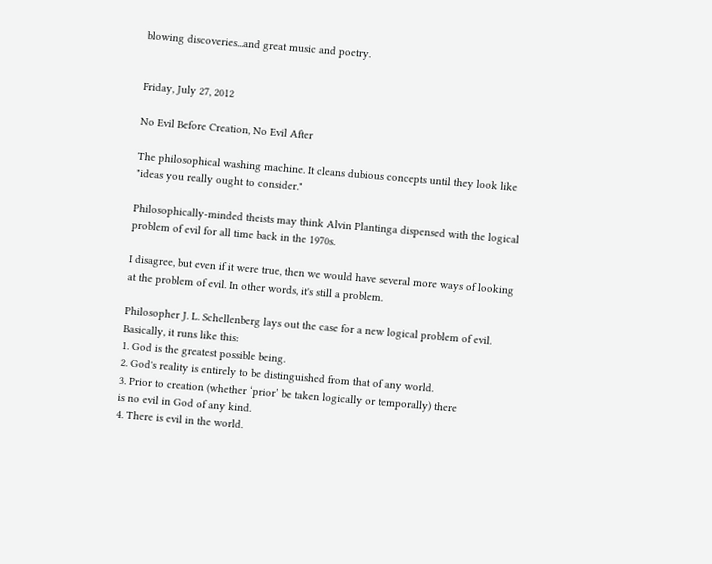blowing discoveries...and great music and poetry.


Friday, July 27, 2012

No Evil Before Creation, No Evil After

The philosophical washing machine. It cleans dubious concepts until they look like "ideas you really ought to consider."

Philosophically-minded theists may think Alvin Plantinga dispensed with the logical problem of evil for all time back in the 1970s.

I disagree, but even if it were true, then we would have several more ways of looking at the problem of evil. In other words, it's still a problem.

Philosopher J. L. Schellenberg lays out the case for a new logical problem of evil. Basically, it runs like this:
1. God is the greatest possible being.
2. God's reality is entirely to be distinguished from that of any world.
3. Prior to creation (whether ‘prior’ be taken logically or temporally) there
is no evil in God of any kind.
4. There is evil in the world.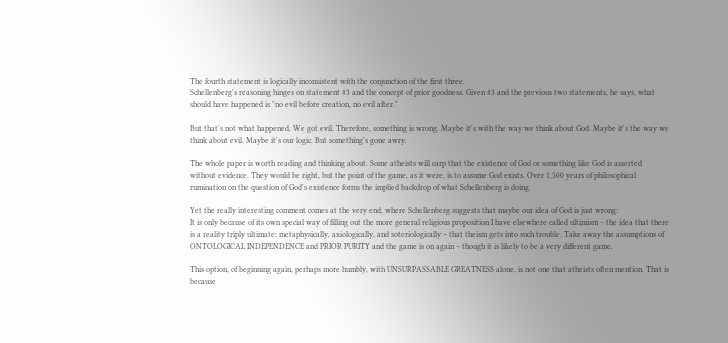The fourth statement is logically inconsistent with the conjunction of the first three.
Schellenberg's reasoning hinges on statement #3 and the concept of prior goodness. Given #3 and the previous two statements, he says, what should have happened is "no evil before creation, no evil after."

But that's not what happened. We got evil. Therefore, something is wrong. Maybe it's with the way we think about God. Maybe it's the way we think about evil. Maybe it's our logic. But something's gone awry.

The whole paper is worth reading and thinking about. Some atheists will carp that the existence of God or something like God is asserted without evidence. They would be right, but the point of the game, as it were, is to assume God exists. Over 1,500 years of philosophical rumination on the question of God's existence forms the implied backdrop of what Schellenberg is doing.

Yet the really interesting comment comes at the very end, where Schellenberg suggests that maybe our idea of God is just wrong:
It is only because of its own special way of filling out the more general religious proposition I have elsewhere called ultimism – the idea that there is a reality triply ultimate: metaphysically, axiologically, and soteriologically – that theism gets into such trouble. Take away the assumptions of ONTOLOGICAL INDEPENDENCE and PRIOR PURITY and the game is on again – though it is likely to be a very different game.

This option, of beginning again, perhaps more humbly, with UNSURPASSABLE GREATNESS alone, is not one that atheists often mention. That is because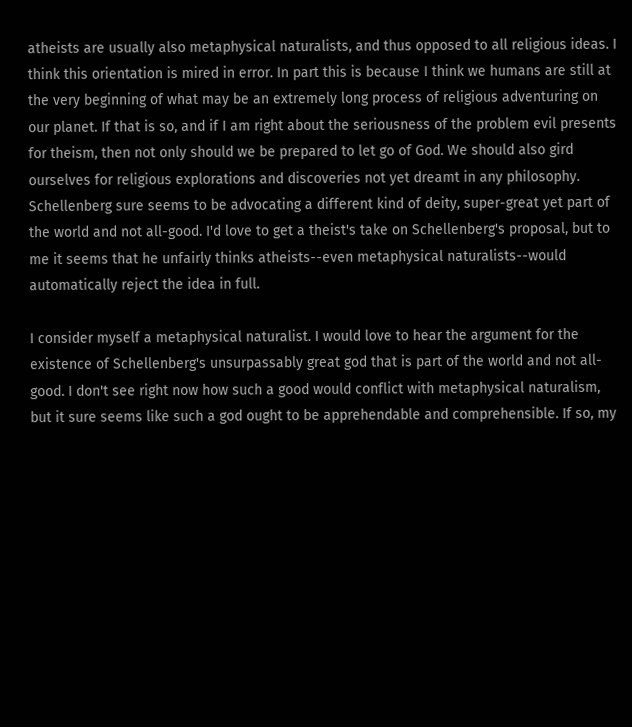atheists are usually also metaphysical naturalists, and thus opposed to all religious ideas. I think this orientation is mired in error. In part this is because I think we humans are still at the very beginning of what may be an extremely long process of religious adventuring on our planet. If that is so, and if I am right about the seriousness of the problem evil presents for theism, then not only should we be prepared to let go of God. We should also gird ourselves for religious explorations and discoveries not yet dreamt in any philosophy.
Schellenberg sure seems to be advocating a different kind of deity, super-great yet part of the world and not all-good. I'd love to get a theist's take on Schellenberg's proposal, but to me it seems that he unfairly thinks atheists--even metaphysical naturalists--would automatically reject the idea in full.

I consider myself a metaphysical naturalist. I would love to hear the argument for the existence of Schellenberg's unsurpassably great god that is part of the world and not all-good. I don't see right now how such a good would conflict with metaphysical naturalism, but it sure seems like such a god ought to be apprehendable and comprehensible. If so, my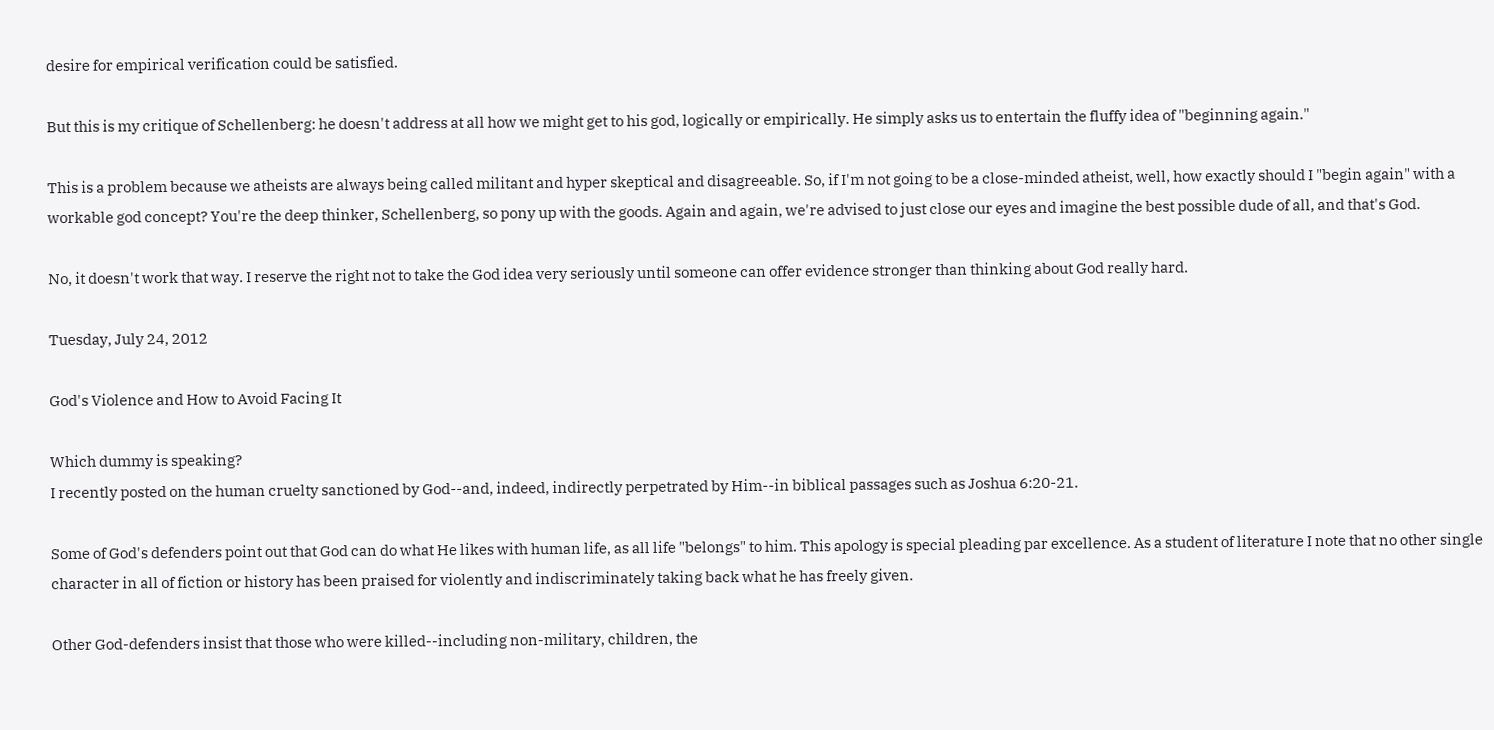desire for empirical verification could be satisfied.

But this is my critique of Schellenberg: he doesn't address at all how we might get to his god, logically or empirically. He simply asks us to entertain the fluffy idea of "beginning again."

This is a problem because we atheists are always being called militant and hyper skeptical and disagreeable. So, if I'm not going to be a close-minded atheist, well, how exactly should I "begin again" with a workable god concept? You're the deep thinker, Schellenberg, so pony up with the goods. Again and again, we're advised to just close our eyes and imagine the best possible dude of all, and that's God.

No, it doesn't work that way. I reserve the right not to take the God idea very seriously until someone can offer evidence stronger than thinking about God really hard.

Tuesday, July 24, 2012

God's Violence and How to Avoid Facing It

Which dummy is speaking?
I recently posted on the human cruelty sanctioned by God--and, indeed, indirectly perpetrated by Him--in biblical passages such as Joshua 6:20-21.

Some of God's defenders point out that God can do what He likes with human life, as all life "belongs" to him. This apology is special pleading par excellence. As a student of literature I note that no other single character in all of fiction or history has been praised for violently and indiscriminately taking back what he has freely given.

Other God-defenders insist that those who were killed--including non-military, children, the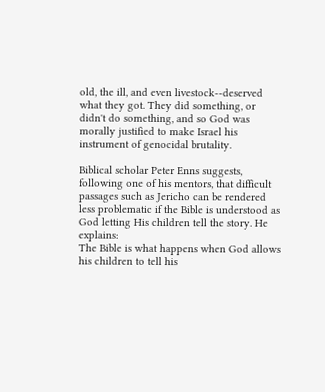old, the ill, and even livestock--deserved what they got. They did something, or didn't do something, and so God was morally justified to make Israel his instrument of genocidal brutality.

Biblical scholar Peter Enns suggests, following one of his mentors, that difficult passages such as Jericho can be rendered less problematic if the Bible is understood as God letting His children tell the story. He explains:
The Bible is what happens when God allows his children to tell his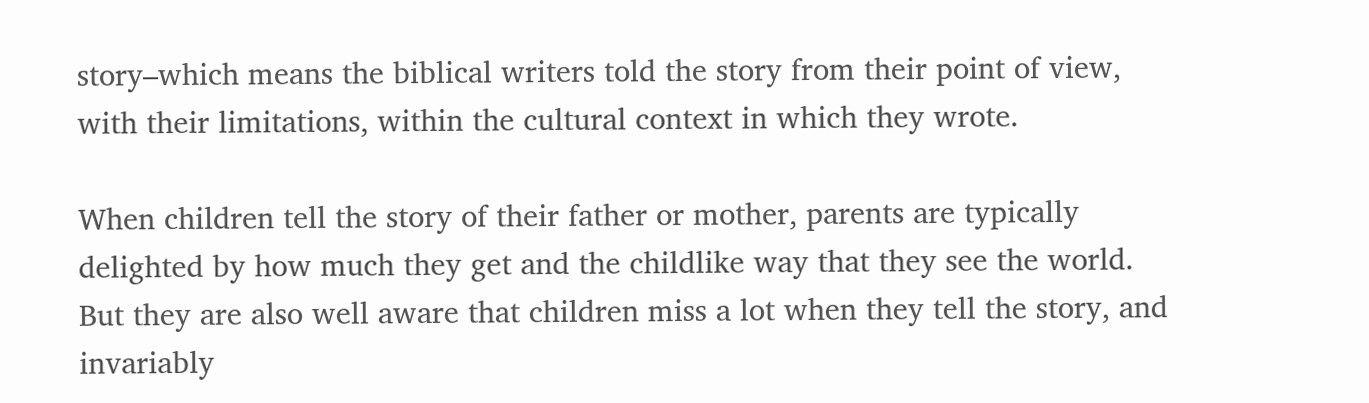story–which means the biblical writers told the story from their point of view, with their limitations, within the cultural context in which they wrote.

When children tell the story of their father or mother, parents are typically delighted by how much they get and the childlike way that they see the world. But they are also well aware that children miss a lot when they tell the story, and invariably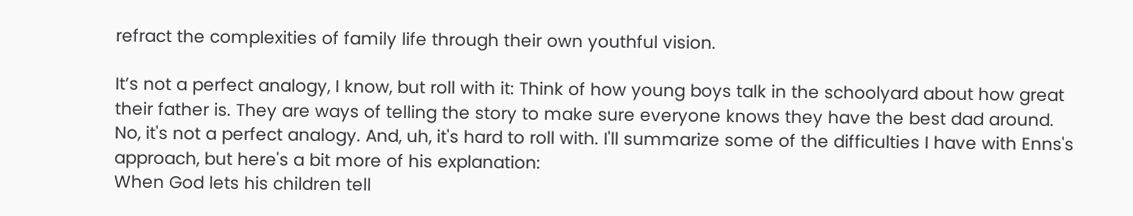refract the complexities of family life through their own youthful vision.

It’s not a perfect analogy, I know, but roll with it: Think of how young boys talk in the schoolyard about how great their father is. They are ways of telling the story to make sure everyone knows they have the best dad around.
No, it's not a perfect analogy. And, uh, it's hard to roll with. I'll summarize some of the difficulties I have with Enns's approach, but here's a bit more of his explanation:
When God lets his children tell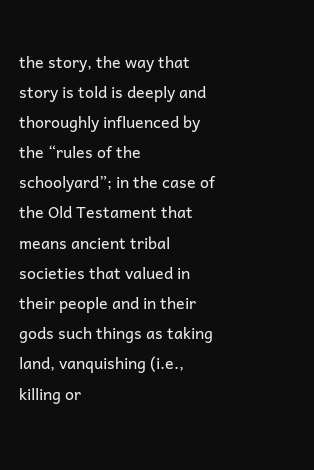the story, the way that story is told is deeply and thoroughly influenced by the “rules of the schoolyard”; in the case of the Old Testament that means ancient tribal societies that valued in their people and in their gods such things as taking land, vanquishing (i.e., killing or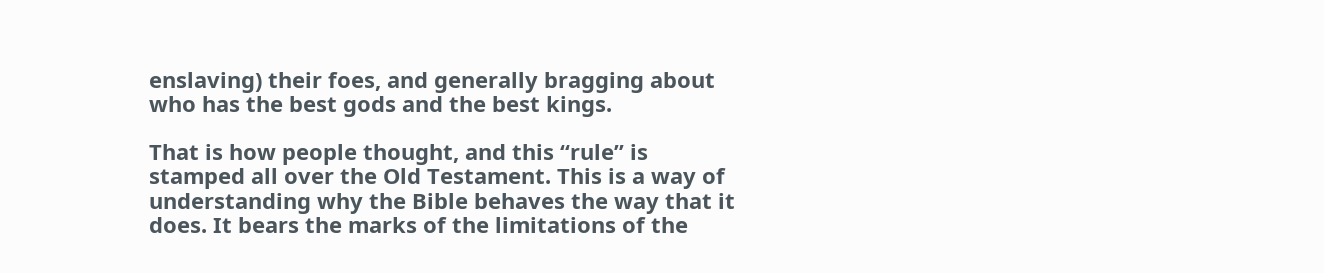enslaving) their foes, and generally bragging about who has the best gods and the best kings.

That is how people thought, and this “rule” is stamped all over the Old Testament. This is a way of understanding why the Bible behaves the way that it does. It bears the marks of the limitations of the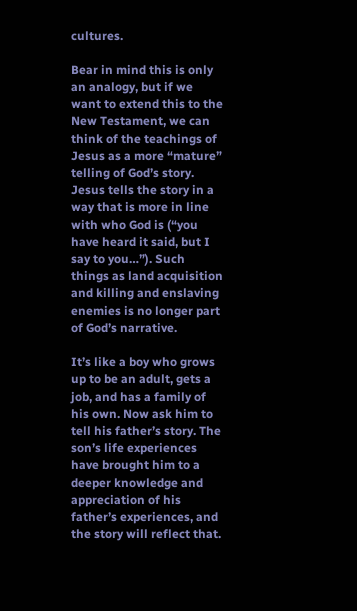cultures.

Bear in mind this is only an analogy, but if we want to extend this to the New Testament, we can think of the teachings of Jesus as a more “mature” telling of God’s story. Jesus tells the story in a way that is more in line with who God is (“you have heard it said, but I say to you…”). Such things as land acquisition and killing and enslaving enemies is no longer part of God’s narrative.

It’s like a boy who grows up to be an adult, gets a job, and has a family of his own. Now ask him to tell his father’s story. The son’s life experiences have brought him to a deeper knowledge and appreciation of his father’s experiences, and the story will reflect that.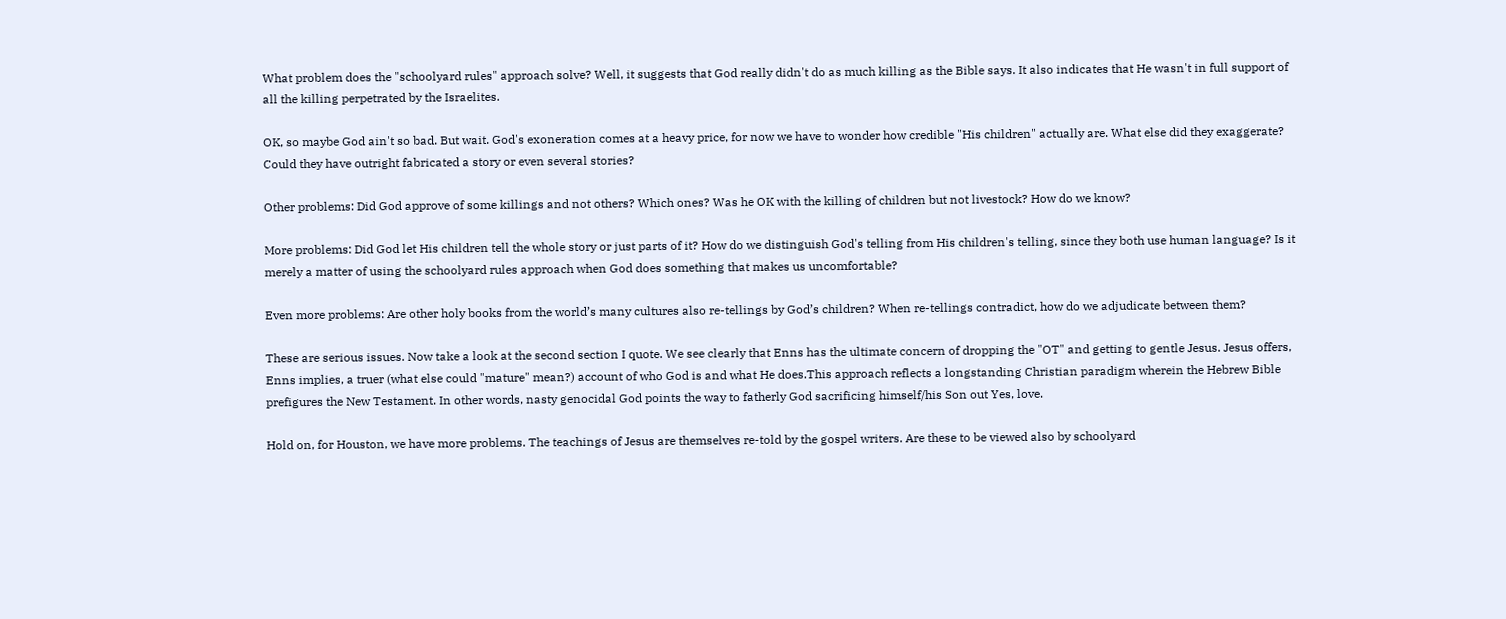What problem does the "schoolyard rules" approach solve? Well, it suggests that God really didn't do as much killing as the Bible says. It also indicates that He wasn't in full support of all the killing perpetrated by the Israelites.

OK, so maybe God ain't so bad. But wait. God's exoneration comes at a heavy price, for now we have to wonder how credible "His children" actually are. What else did they exaggerate? Could they have outright fabricated a story or even several stories?

Other problems: Did God approve of some killings and not others? Which ones? Was he OK with the killing of children but not livestock? How do we know?

More problems: Did God let His children tell the whole story or just parts of it? How do we distinguish God's telling from His children's telling, since they both use human language? Is it merely a matter of using the schoolyard rules approach when God does something that makes us uncomfortable?

Even more problems: Are other holy books from the world’s many cultures also re-tellings by God’s children? When re-tellings contradict, how do we adjudicate between them?

These are serious issues. Now take a look at the second section I quote. We see clearly that Enns has the ultimate concern of dropping the "OT" and getting to gentle Jesus. Jesus offers, Enns implies, a truer (what else could "mature" mean?) account of who God is and what He does.This approach reflects a longstanding Christian paradigm wherein the Hebrew Bible prefigures the New Testament. In other words, nasty genocidal God points the way to fatherly God sacrificing himself/his Son out Yes, love.

Hold on, for Houston, we have more problems. The teachings of Jesus are themselves re-told by the gospel writers. Are these to be viewed also by schoolyard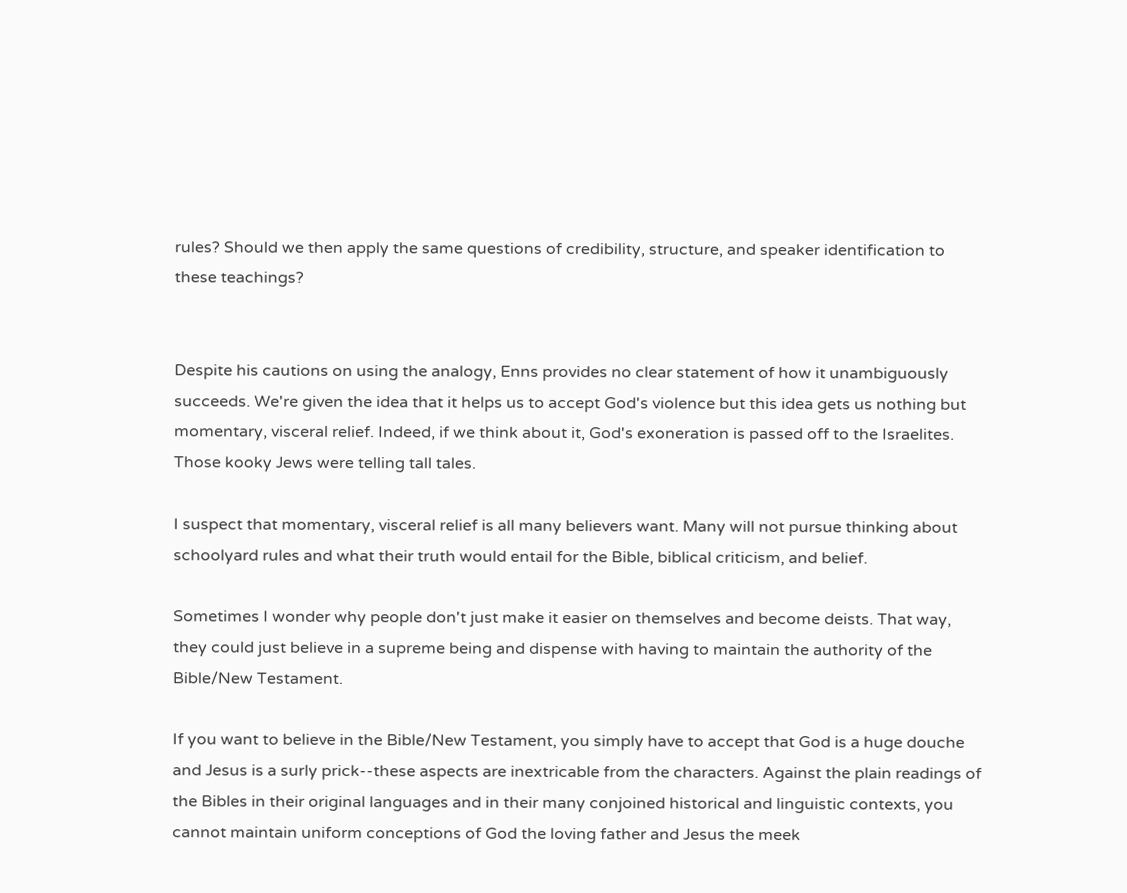rules? Should we then apply the same questions of credibility, structure, and speaker identification to these teachings?


Despite his cautions on using the analogy, Enns provides no clear statement of how it unambiguously succeeds. We're given the idea that it helps us to accept God's violence but this idea gets us nothing but momentary, visceral relief. Indeed, if we think about it, God's exoneration is passed off to the Israelites. Those kooky Jews were telling tall tales.

I suspect that momentary, visceral relief is all many believers want. Many will not pursue thinking about schoolyard rules and what their truth would entail for the Bible, biblical criticism, and belief.

Sometimes I wonder why people don't just make it easier on themselves and become deists. That way, they could just believe in a supreme being and dispense with having to maintain the authority of the Bible/New Testament.

If you want to believe in the Bible/New Testament, you simply have to accept that God is a huge douche and Jesus is a surly prick--these aspects are inextricable from the characters. Against the plain readings of the Bibles in their original languages and in their many conjoined historical and linguistic contexts, you cannot maintain uniform conceptions of God the loving father and Jesus the meek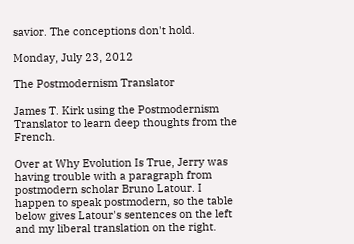savior. The conceptions don't hold.

Monday, July 23, 2012

The Postmodernism Translator

James T. Kirk using the Postmodernism Translator to learn deep thoughts from the French.

Over at Why Evolution Is True, Jerry was having trouble with a paragraph from postmodern scholar Bruno Latour. I happen to speak postmodern, so the table below gives Latour's sentences on the left and my liberal translation on the right.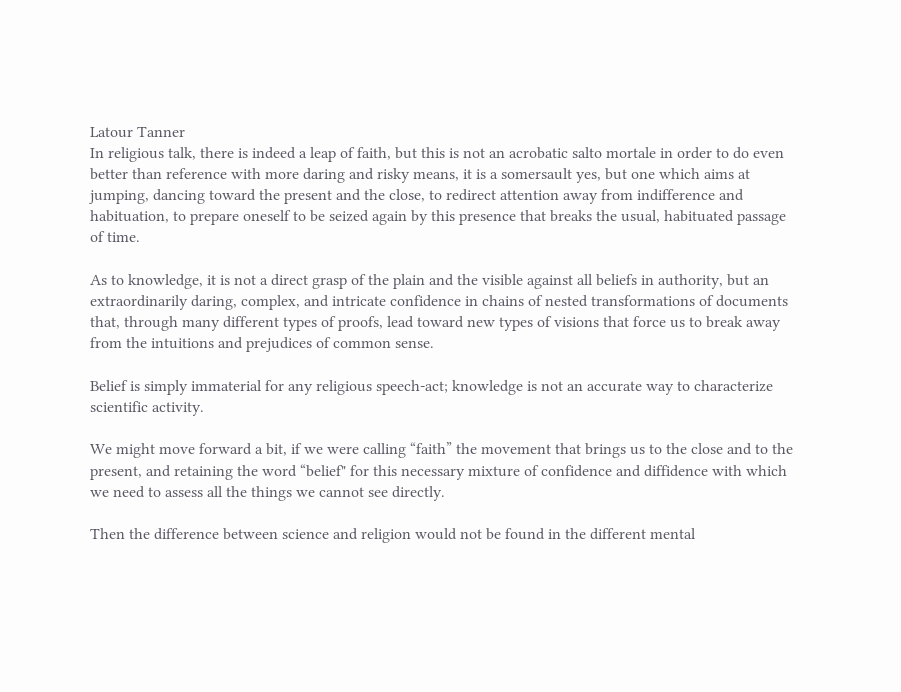Latour Tanner
In religious talk, there is indeed a leap of faith, but this is not an acrobatic salto mortale in order to do even better than reference with more daring and risky means, it is a somersault yes, but one which aims at jumping, dancing toward the present and the close, to redirect attention away from indifference and habituation, to prepare oneself to be seized again by this presence that breaks the usual, habituated passage of time.

As to knowledge, it is not a direct grasp of the plain and the visible against all beliefs in authority, but an extraordinarily daring, complex, and intricate confidence in chains of nested transformations of documents that, through many different types of proofs, lead toward new types of visions that force us to break away from the intuitions and prejudices of common sense.

Belief is simply immaterial for any religious speech-act; knowledge is not an accurate way to characterize scientific activity.

We might move forward a bit, if we were calling “faith” the movement that brings us to the close and to the present, and retaining the word “belief" for this necessary mixture of confidence and diffidence with which we need to assess all the things we cannot see directly.

Then the difference between science and religion would not be found in the different mental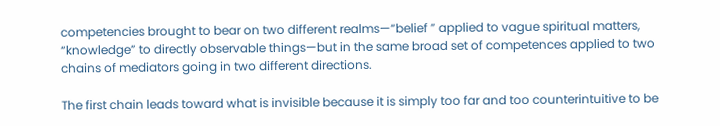competencies brought to bear on two different realms—“belief ” applied to vague spiritual matters, “knowledge” to directly observable things—but in the same broad set of competences applied to two chains of mediators going in two different directions.

The first chain leads toward what is invisible because it is simply too far and too counterintuitive to be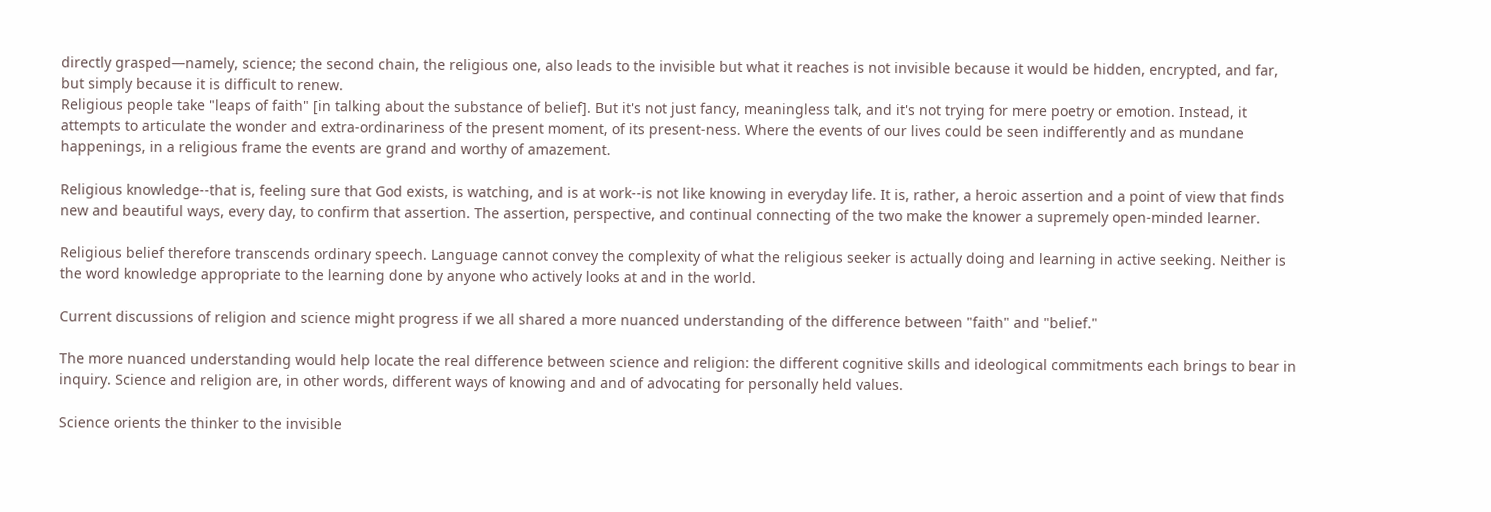directly grasped—namely, science; the second chain, the religious one, also leads to the invisible but what it reaches is not invisible because it would be hidden, encrypted, and far, but simply because it is difficult to renew.
Religious people take "leaps of faith" [in talking about the substance of belief]. But it's not just fancy, meaningless talk, and it's not trying for mere poetry or emotion. Instead, it attempts to articulate the wonder and extra-ordinariness of the present moment, of its present-ness. Where the events of our lives could be seen indifferently and as mundane happenings, in a religious frame the events are grand and worthy of amazement.

Religious knowledge--that is, feeling sure that God exists, is watching, and is at work--is not like knowing in everyday life. It is, rather, a heroic assertion and a point of view that finds new and beautiful ways, every day, to confirm that assertion. The assertion, perspective, and continual connecting of the two make the knower a supremely open-minded learner.

Religious belief therefore transcends ordinary speech. Language cannot convey the complexity of what the religious seeker is actually doing and learning in active seeking. Neither is the word knowledge appropriate to the learning done by anyone who actively looks at and in the world.

Current discussions of religion and science might progress if we all shared a more nuanced understanding of the difference between "faith" and "belief."

The more nuanced understanding would help locate the real difference between science and religion: the different cognitive skills and ideological commitments each brings to bear in inquiry. Science and religion are, in other words, different ways of knowing and and of advocating for personally held values.

Science orients the thinker to the invisible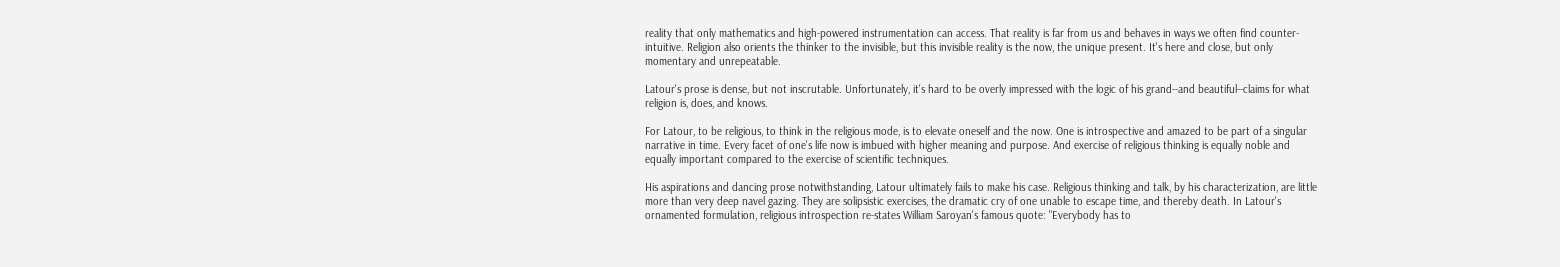reality that only mathematics and high-powered instrumentation can access. That reality is far from us and behaves in ways we often find counter-intuitive. Religion also orients the thinker to the invisible, but this invisible reality is the now, the unique present. It's here and close, but only momentary and unrepeatable.

Latour's prose is dense, but not inscrutable. Unfortunately, it's hard to be overly impressed with the logic of his grand--and beautiful--claims for what religion is, does, and knows.

For Latour, to be religious, to think in the religious mode, is to elevate oneself and the now. One is introspective and amazed to be part of a singular narrative in time. Every facet of one's life now is imbued with higher meaning and purpose. And exercise of religious thinking is equally noble and equally important compared to the exercise of scientific techniques.

His aspirations and dancing prose notwithstanding, Latour ultimately fails to make his case. Religious thinking and talk, by his characterization, are little more than very deep navel gazing. They are solipsistic exercises, the dramatic cry of one unable to escape time, and thereby death. In Latour's ornamented formulation, religious introspection re-states William Saroyan's famous quote: "Everybody has to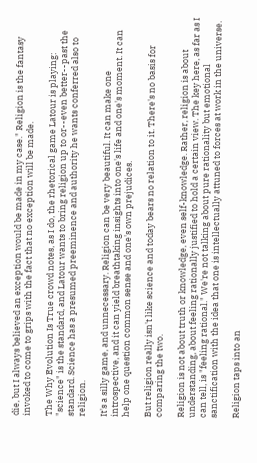die, but I always believed an exception would be made in my case." Religion is the fantasy invoked to come to grips with the fact that no exception will be made.

The Why Evolution Is True crowd notes, as I do, the rhetorical game Latour is playing: "science" is the standard, and Latour wants to bring religion up to or--even better--past the standard. Science has a presumed preeminence and authority he wants conferred also to religion.

It's a silly game, and unnecessary. Religion can be very beautiful. It can make one introspective, and it can yield breathtaking insights into one's life and one's moment. It can help one question common sense and one's own prejudices.

But religion really isn't like science and today bears no relation to it. There's no basis for comparing the two.

Religion is not about truth or knowledge, even self-knowledge. Rather, religion is about understanding, about feeling rationally justified to hold a certain view. The key here, as far as I can tell, is "feeling rational." We're not talking about pure rationality but emotional sanctification with the idea that one is intellectually attuned to forces at work in the universe.

Religion taps into an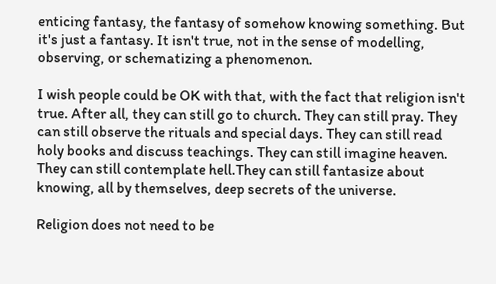enticing fantasy, the fantasy of somehow knowing something. But it's just a fantasy. It isn't true, not in the sense of modelling, observing, or schematizing a phenomenon.

I wish people could be OK with that, with the fact that religion isn't true. After all, they can still go to church. They can still pray. They can still observe the rituals and special days. They can still read holy books and discuss teachings. They can still imagine heaven. They can still contemplate hell.They can still fantasize about knowing, all by themselves, deep secrets of the universe.

Religion does not need to be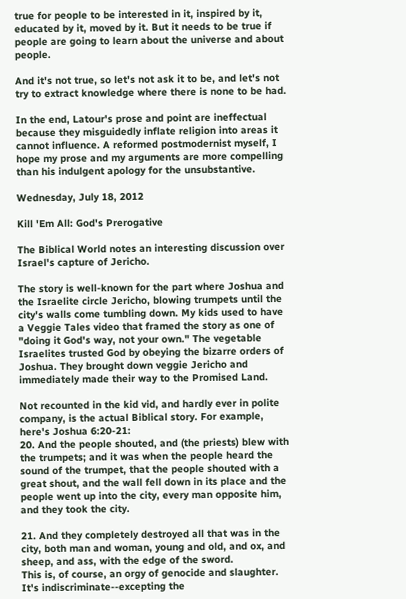true for people to be interested in it, inspired by it, educated by it, moved by it. But it needs to be true if people are going to learn about the universe and about people.

And it's not true, so let's not ask it to be, and let's not try to extract knowledge where there is none to be had.

In the end, Latour's prose and point are ineffectual because they misguidedly inflate religion into areas it cannot influence. A reformed postmodernist myself, I hope my prose and my arguments are more compelling than his indulgent apology for the unsubstantive.

Wednesday, July 18, 2012

Kill 'Em All: God's Prerogative

The Biblical World notes an interesting discussion over Israel's capture of Jericho.

The story is well-known for the part where Joshua and the Israelite circle Jericho, blowing trumpets until the city's walls come tumbling down. My kids used to have a Veggie Tales video that framed the story as one of "doing it God's way, not your own." The vegetable Israelites trusted God by obeying the bizarre orders of Joshua. They brought down veggie Jericho and immediately made their way to the Promised Land.

Not recounted in the kid vid, and hardly ever in polite company, is the actual Biblical story. For example, here's Joshua 6:20-21:
20. And the people shouted, and (the priests) blew with the trumpets; and it was when the people heard the sound of the trumpet, that the people shouted with a great shout, and the wall fell down in its place and the people went up into the city, every man opposite him, and they took the city.

21. And they completely destroyed all that was in the city, both man and woman, young and old, and ox, and sheep, and ass, with the edge of the sword.
This is, of course, an orgy of genocide and slaughter. It's indiscriminate--excepting the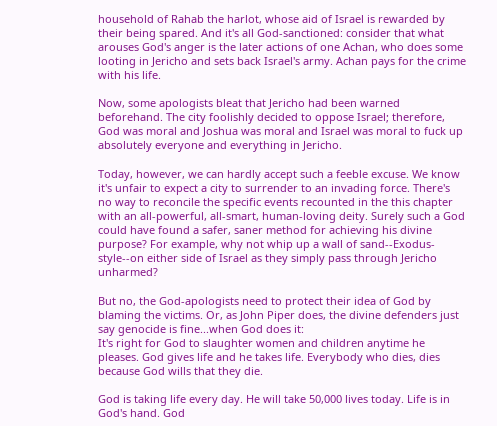household of Rahab the harlot, whose aid of Israel is rewarded by their being spared. And it's all God-sanctioned: consider that what arouses God's anger is the later actions of one Achan, who does some looting in Jericho and sets back Israel's army. Achan pays for the crime with his life.

Now, some apologists bleat that Jericho had been warned beforehand. The city foolishly decided to oppose Israel; therefore, God was moral and Joshua was moral and Israel was moral to fuck up absolutely everyone and everything in Jericho.

Today, however, we can hardly accept such a feeble excuse. We know it's unfair to expect a city to surrender to an invading force. There's no way to reconcile the specific events recounted in the this chapter with an all-powerful, all-smart, human-loving deity. Surely such a God could have found a safer, saner method for achieving his divine purpose? For example, why not whip up a wall of sand--Exodus-style--on either side of Israel as they simply pass through Jericho unharmed?

But no, the God-apologists need to protect their idea of God by blaming the victims. Or, as John Piper does, the divine defenders just say genocide is fine...when God does it:
It's right for God to slaughter women and children anytime he pleases. God gives life and he takes life. Everybody who dies, dies because God wills that they die.

God is taking life every day. He will take 50,000 lives today. Life is in God's hand. God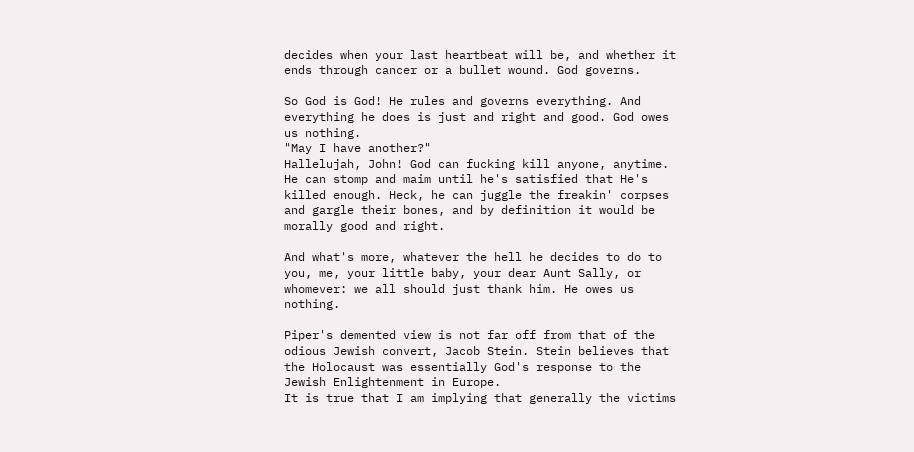decides when your last heartbeat will be, and whether it ends through cancer or a bullet wound. God governs.

So God is God! He rules and governs everything. And everything he does is just and right and good. God owes us nothing.
"May I have another?"
Hallelujah, John! God can fucking kill anyone, anytime. He can stomp and maim until he's satisfied that He's killed enough. Heck, he can juggle the freakin' corpses and gargle their bones, and by definition it would be morally good and right.

And what's more, whatever the hell he decides to do to you, me, your little baby, your dear Aunt Sally, or whomever: we all should just thank him. He owes us nothing.

Piper's demented view is not far off from that of the odious Jewish convert, Jacob Stein. Stein believes that the Holocaust was essentially God's response to the Jewish Enlightenment in Europe.
It is true that I am implying that generally the victims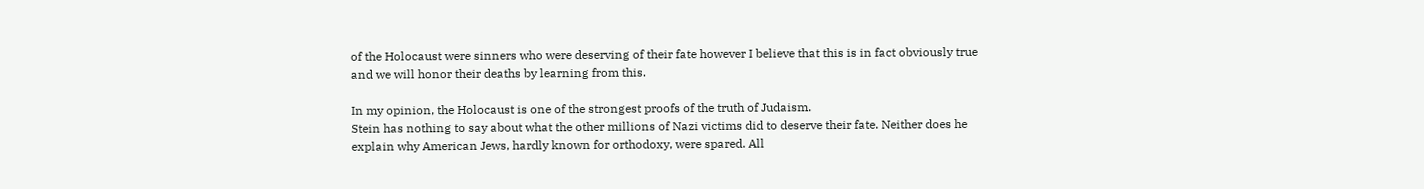of the Holocaust were sinners who were deserving of their fate however I believe that this is in fact obviously true and we will honor their deaths by learning from this.

In my opinion, the Holocaust is one of the strongest proofs of the truth of Judaism.
Stein has nothing to say about what the other millions of Nazi victims did to deserve their fate. Neither does he explain why American Jews, hardly known for orthodoxy, were spared. All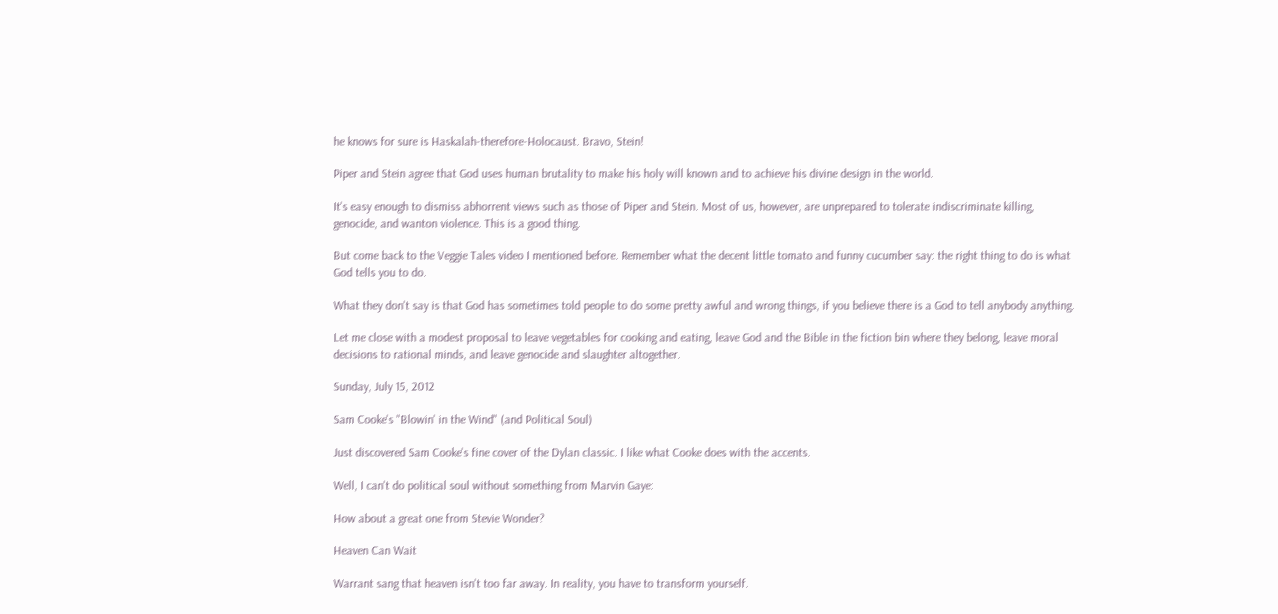he knows for sure is Haskalah-therefore-Holocaust. Bravo, Stein!

Piper and Stein agree that God uses human brutality to make his holy will known and to achieve his divine design in the world.

It's easy enough to dismiss abhorrent views such as those of Piper and Stein. Most of us, however, are unprepared to tolerate indiscriminate killing, genocide, and wanton violence. This is a good thing.

But come back to the Veggie Tales video I mentioned before. Remember what the decent little tomato and funny cucumber say: the right thing to do is what God tells you to do.

What they don't say is that God has sometimes told people to do some pretty awful and wrong things, if you believe there is a God to tell anybody anything.

Let me close with a modest proposal to leave vegetables for cooking and eating, leave God and the Bible in the fiction bin where they belong, leave moral decisions to rational minds, and leave genocide and slaughter altogether.

Sunday, July 15, 2012

Sam Cooke's "Blowin' in the Wind" (and Political Soul)

Just discovered Sam Cooke's fine cover of the Dylan classic. I like what Cooke does with the accents.

Well, I can't do political soul without something from Marvin Gaye:

How about a great one from Stevie Wonder?

Heaven Can Wait

Warrant sang that heaven isn't too far away. In reality, you have to transform yourself.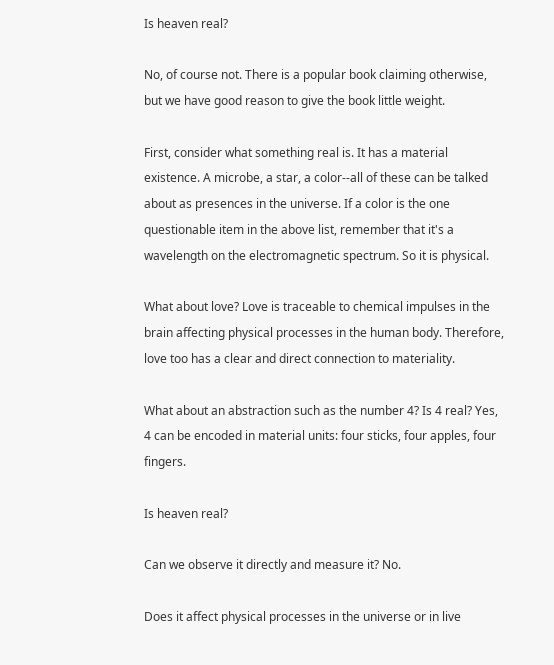Is heaven real?

No, of course not. There is a popular book claiming otherwise, but we have good reason to give the book little weight.

First, consider what something real is. It has a material existence. A microbe, a star, a color--all of these can be talked about as presences in the universe. If a color is the one questionable item in the above list, remember that it's a wavelength on the electromagnetic spectrum. So it is physical.

What about love? Love is traceable to chemical impulses in the brain affecting physical processes in the human body. Therefore, love too has a clear and direct connection to materiality.

What about an abstraction such as the number 4? Is 4 real? Yes, 4 can be encoded in material units: four sticks, four apples, four fingers.

Is heaven real?

Can we observe it directly and measure it? No.

Does it affect physical processes in the universe or in live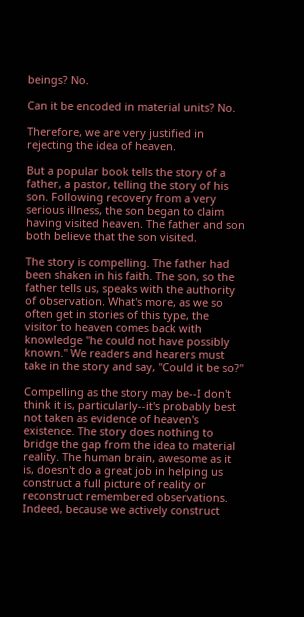beings? No.

Can it be encoded in material units? No.

Therefore, we are very justified in rejecting the idea of heaven.

But a popular book tells the story of a father, a pastor, telling the story of his son. Following recovery from a very serious illness, the son began to claim having visited heaven. The father and son both believe that the son visited.

The story is compelling. The father had been shaken in his faith. The son, so the father tells us, speaks with the authority of observation. What's more, as we so often get in stories of this type, the visitor to heaven comes back with knowledge "he could not have possibly known." We readers and hearers must take in the story and say, "Could it be so?"

Compelling as the story may be--I don't think it is, particularly--it's probably best not taken as evidence of heaven's existence. The story does nothing to bridge the gap from the idea to material reality. The human brain, awesome as it is, doesn't do a great job in helping us construct a full picture of reality or reconstruct remembered observations. Indeed, because we actively construct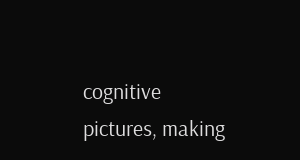cognitive pictures, making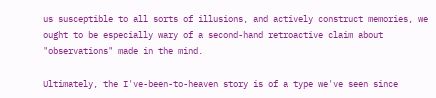us susceptible to all sorts of illusions, and actively construct memories, we ought to be especially wary of a second-hand retroactive claim about "observations" made in the mind.

Ultimately, the I've-been-to-heaven story is of a type we've seen since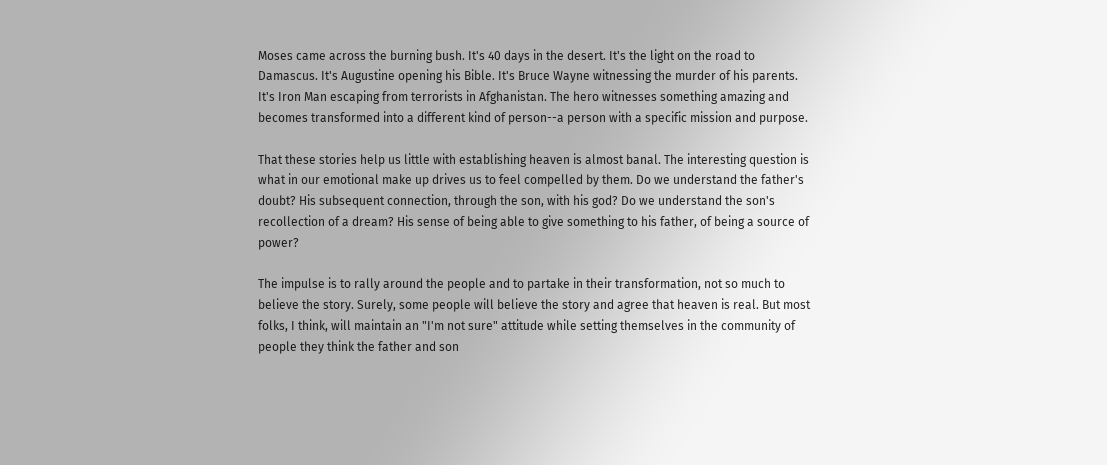Moses came across the burning bush. It's 40 days in the desert. It's the light on the road to Damascus. It's Augustine opening his Bible. It's Bruce Wayne witnessing the murder of his parents. It's Iron Man escaping from terrorists in Afghanistan. The hero witnesses something amazing and becomes transformed into a different kind of person--a person with a specific mission and purpose.

That these stories help us little with establishing heaven is almost banal. The interesting question is what in our emotional make up drives us to feel compelled by them. Do we understand the father's doubt? His subsequent connection, through the son, with his god? Do we understand the son's recollection of a dream? His sense of being able to give something to his father, of being a source of power?

The impulse is to rally around the people and to partake in their transformation, not so much to believe the story. Surely, some people will believe the story and agree that heaven is real. But most folks, I think, will maintain an "I'm not sure" attitude while setting themselves in the community of people they think the father and son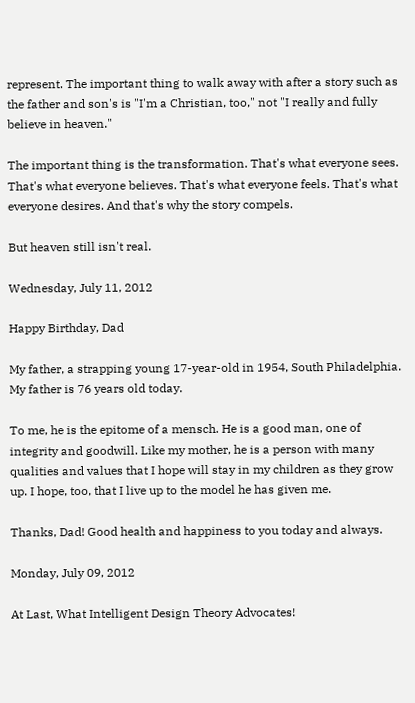represent. The important thing to walk away with after a story such as the father and son's is "I'm a Christian, too," not "I really and fully believe in heaven."

The important thing is the transformation. That's what everyone sees. That's what everyone believes. That's what everyone feels. That's what everyone desires. And that's why the story compels.

But heaven still isn't real.

Wednesday, July 11, 2012

Happy Birthday, Dad

My father, a strapping young 17-year-old in 1954, South Philadelphia.
My father is 76 years old today.

To me, he is the epitome of a mensch. He is a good man, one of integrity and goodwill. Like my mother, he is a person with many qualities and values that I hope will stay in my children as they grow up. I hope, too, that I live up to the model he has given me.

Thanks, Dad! Good health and happiness to you today and always.

Monday, July 09, 2012

At Last, What Intelligent Design Theory Advocates!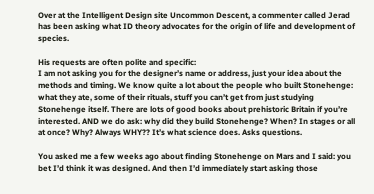Over at the Intelligent Design site Uncommon Descent, a commenter called Jerad has been asking what ID theory advocates for the origin of life and development of species.

His requests are often polite and specific:
I am not asking you for the designer’s name or address, just your idea about the methods and timing. We know quite a lot about the people who built Stonehenge: what they ate, some of their rituals, stuff you can’t get from just studying Stonehenge itself. There are lots of good books about prehistoric Britain if you’re interested. AND we do ask: why did they build Stonehenge? When? In stages or all at once? Why? Always WHY?? It’s what science does. Asks questions.

You asked me a few weeks ago about finding Stonehenge on Mars and I said: you bet I’d think it was designed. And then I’d immediately start asking those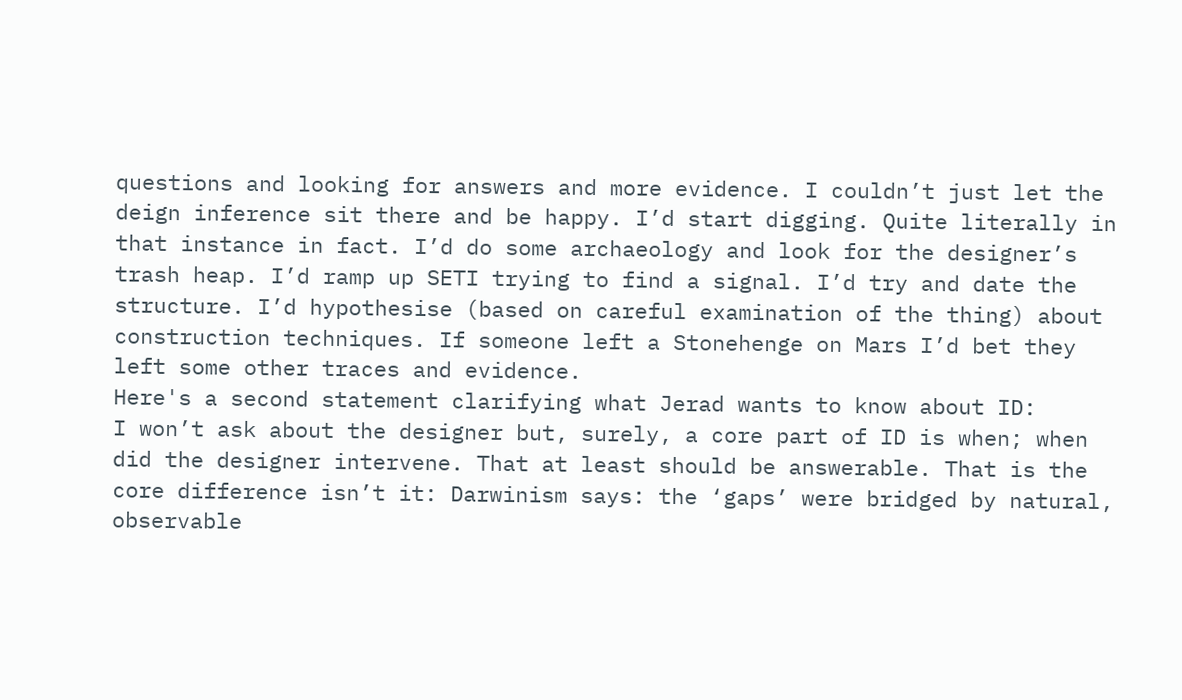questions and looking for answers and more evidence. I couldn’t just let the deign inference sit there and be happy. I’d start digging. Quite literally in that instance in fact. I’d do some archaeology and look for the designer’s trash heap. I’d ramp up SETI trying to find a signal. I’d try and date the structure. I’d hypothesise (based on careful examination of the thing) about construction techniques. If someone left a Stonehenge on Mars I’d bet they left some other traces and evidence.
Here's a second statement clarifying what Jerad wants to know about ID:
I won’t ask about the designer but, surely, a core part of ID is when; when did the designer intervene. That at least should be answerable. That is the core difference isn’t it: Darwinism says: the ‘gaps’ were bridged by natural, observable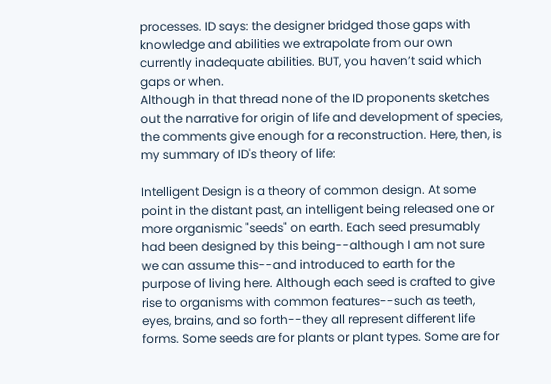processes. ID says: the designer bridged those gaps with knowledge and abilities we extrapolate from our own currently inadequate abilities. BUT, you haven’t said which gaps or when.
Although in that thread none of the ID proponents sketches out the narrative for origin of life and development of species, the comments give enough for a reconstruction. Here, then, is my summary of ID's theory of life:

Intelligent Design is a theory of common design. At some point in the distant past, an intelligent being released one or more organismic "seeds" on earth. Each seed presumably had been designed by this being--although I am not sure we can assume this--and introduced to earth for the purpose of living here. Although each seed is crafted to give rise to organisms with common features--such as teeth, eyes, brains, and so forth--they all represent different life forms. Some seeds are for plants or plant types. Some are for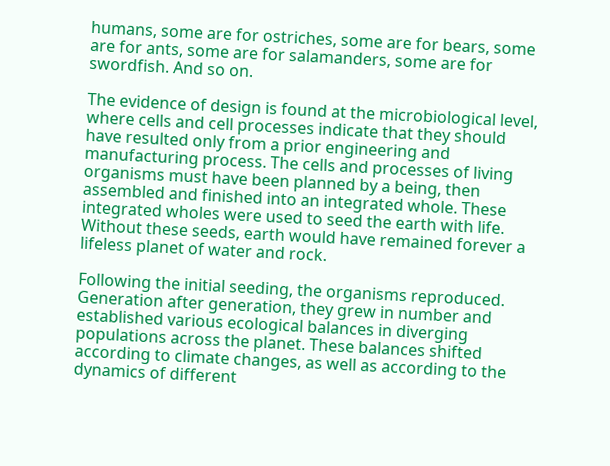humans, some are for ostriches, some are for bears, some are for ants, some are for salamanders, some are for swordfish. And so on.

The evidence of design is found at the microbiological level, where cells and cell processes indicate that they should have resulted only from a prior engineering and manufacturing process. The cells and processes of living organisms must have been planned by a being, then assembled and finished into an integrated whole. These integrated wholes were used to seed the earth with life. Without these seeds, earth would have remained forever a lifeless planet of water and rock.

Following the initial seeding, the organisms reproduced. Generation after generation, they grew in number and established various ecological balances in diverging populations across the planet. These balances shifted according to climate changes, as well as according to the dynamics of different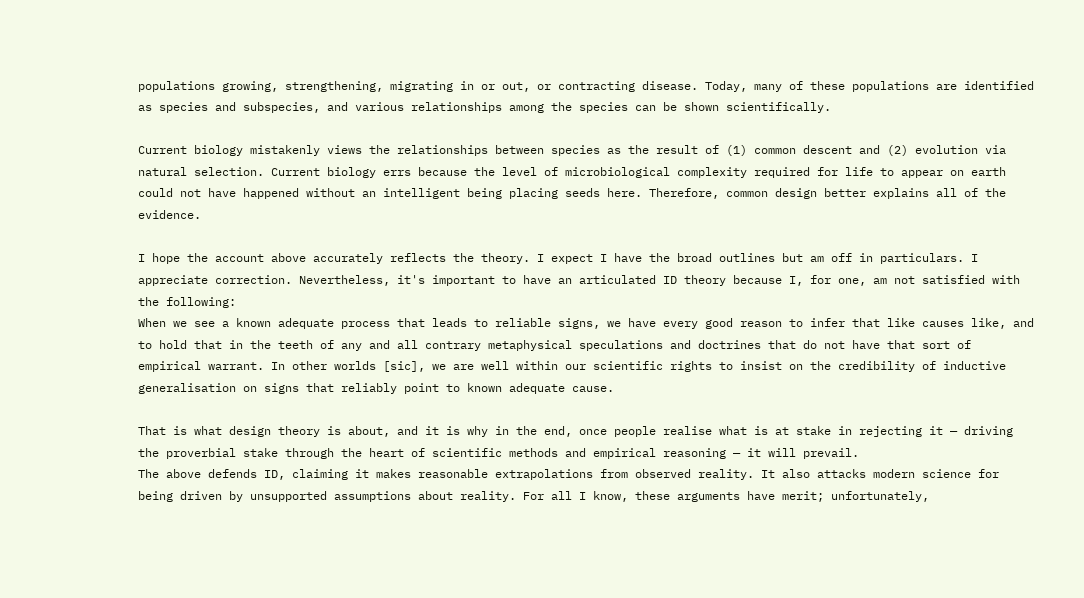populations growing, strengthening, migrating in or out, or contracting disease. Today, many of these populations are identified as species and subspecies, and various relationships among the species can be shown scientifically.

Current biology mistakenly views the relationships between species as the result of (1) common descent and (2) evolution via natural selection. Current biology errs because the level of microbiological complexity required for life to appear on earth could not have happened without an intelligent being placing seeds here. Therefore, common design better explains all of the evidence.

I hope the account above accurately reflects the theory. I expect I have the broad outlines but am off in particulars. I appreciate correction. Nevertheless, it's important to have an articulated ID theory because I, for one, am not satisfied with the following:
When we see a known adequate process that leads to reliable signs, we have every good reason to infer that like causes like, and to hold that in the teeth of any and all contrary metaphysical speculations and doctrines that do not have that sort of empirical warrant. In other worlds [sic], we are well within our scientific rights to insist on the credibility of inductive generalisation on signs that reliably point to known adequate cause.

That is what design theory is about, and it is why in the end, once people realise what is at stake in rejecting it — driving the proverbial stake through the heart of scientific methods and empirical reasoning — it will prevail.
The above defends ID, claiming it makes reasonable extrapolations from observed reality. It also attacks modern science for being driven by unsupported assumptions about reality. For all I know, these arguments have merit; unfortunately,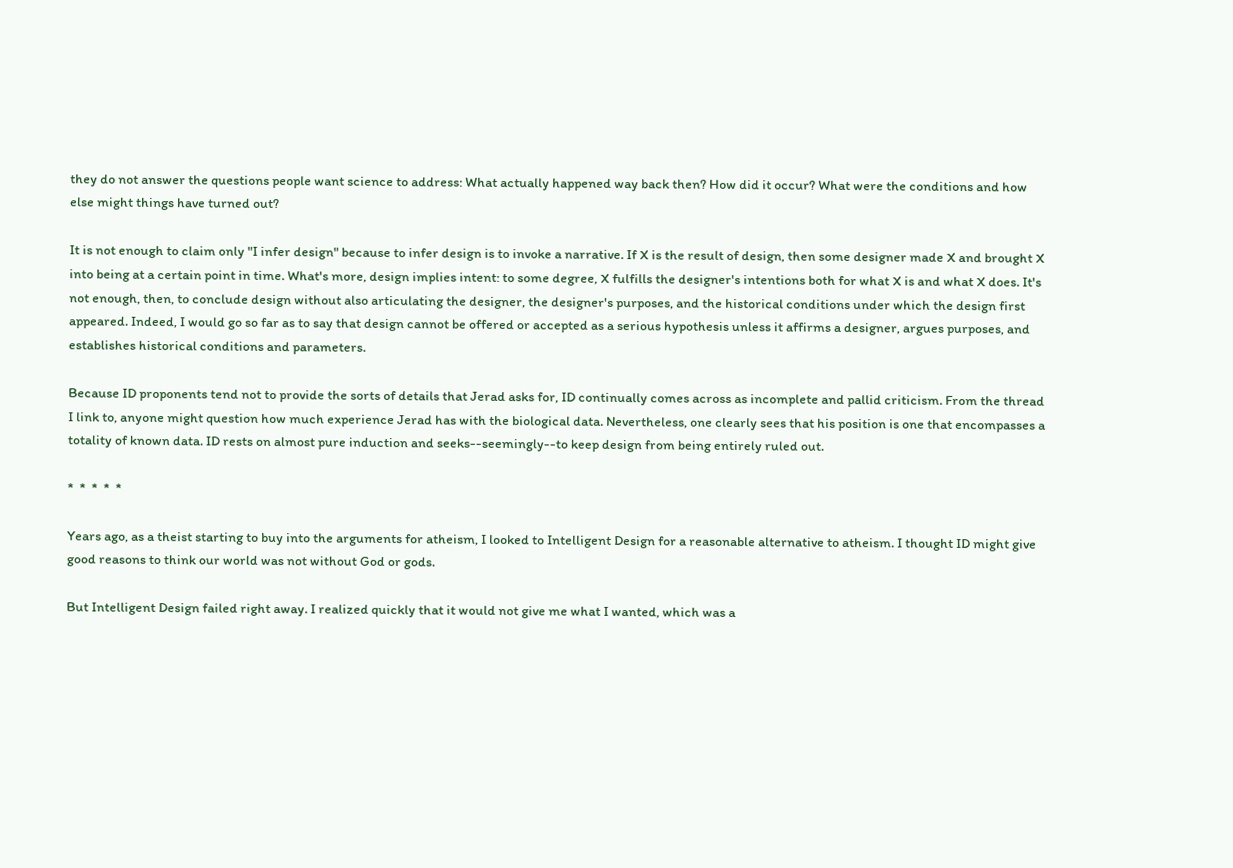they do not answer the questions people want science to address: What actually happened way back then? How did it occur? What were the conditions and how else might things have turned out?

It is not enough to claim only "I infer design" because to infer design is to invoke a narrative. If X is the result of design, then some designer made X and brought X into being at a certain point in time. What's more, design implies intent: to some degree, X fulfills the designer's intentions both for what X is and what X does. It's not enough, then, to conclude design without also articulating the designer, the designer's purposes, and the historical conditions under which the design first appeared. Indeed, I would go so far as to say that design cannot be offered or accepted as a serious hypothesis unless it affirms a designer, argues purposes, and establishes historical conditions and parameters.

Because ID proponents tend not to provide the sorts of details that Jerad asks for, ID continually comes across as incomplete and pallid criticism. From the thread I link to, anyone might question how much experience Jerad has with the biological data. Nevertheless, one clearly sees that his position is one that encompasses a totality of known data. ID rests on almost pure induction and seeks--seemingly--to keep design from being entirely ruled out.

*  *  *  *  *

Years ago, as a theist starting to buy into the arguments for atheism, I looked to Intelligent Design for a reasonable alternative to atheism. I thought ID might give good reasons to think our world was not without God or gods.

But Intelligent Design failed right away. I realized quickly that it would not give me what I wanted, which was a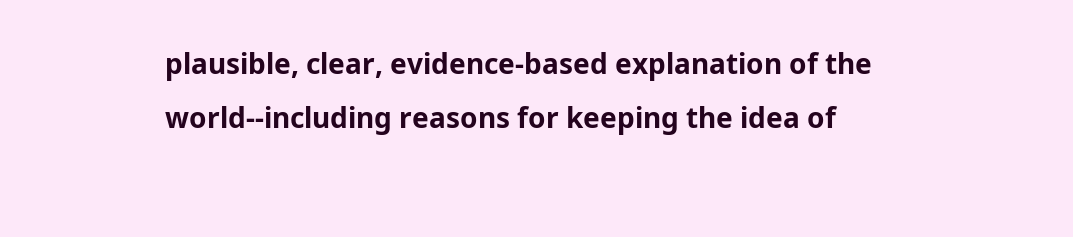plausible, clear, evidence-based explanation of the world--including reasons for keeping the idea of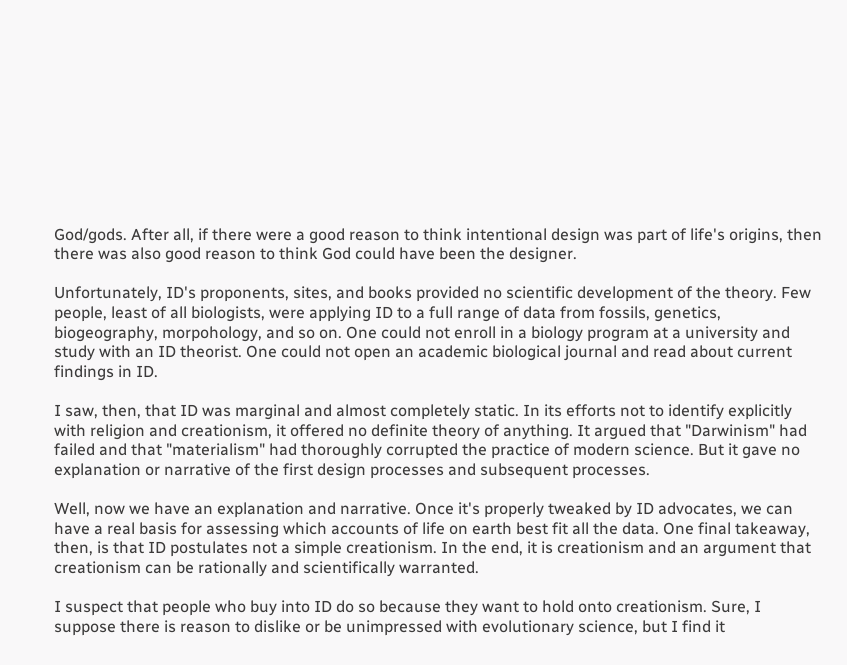God/gods. After all, if there were a good reason to think intentional design was part of life's origins, then there was also good reason to think God could have been the designer.

Unfortunately, ID's proponents, sites, and books provided no scientific development of the theory. Few people, least of all biologists, were applying ID to a full range of data from fossils, genetics, biogeography, morpohology, and so on. One could not enroll in a biology program at a university and study with an ID theorist. One could not open an academic biological journal and read about current findings in ID.

I saw, then, that ID was marginal and almost completely static. In its efforts not to identify explicitly with religion and creationism, it offered no definite theory of anything. It argued that "Darwinism" had failed and that "materialism" had thoroughly corrupted the practice of modern science. But it gave no explanation or narrative of the first design processes and subsequent processes.

Well, now we have an explanation and narrative. Once it's properly tweaked by ID advocates, we can have a real basis for assessing which accounts of life on earth best fit all the data. One final takeaway, then, is that ID postulates not a simple creationism. In the end, it is creationism and an argument that creationism can be rationally and scientifically warranted.

I suspect that people who buy into ID do so because they want to hold onto creationism. Sure, I suppose there is reason to dislike or be unimpressed with evolutionary science, but I find it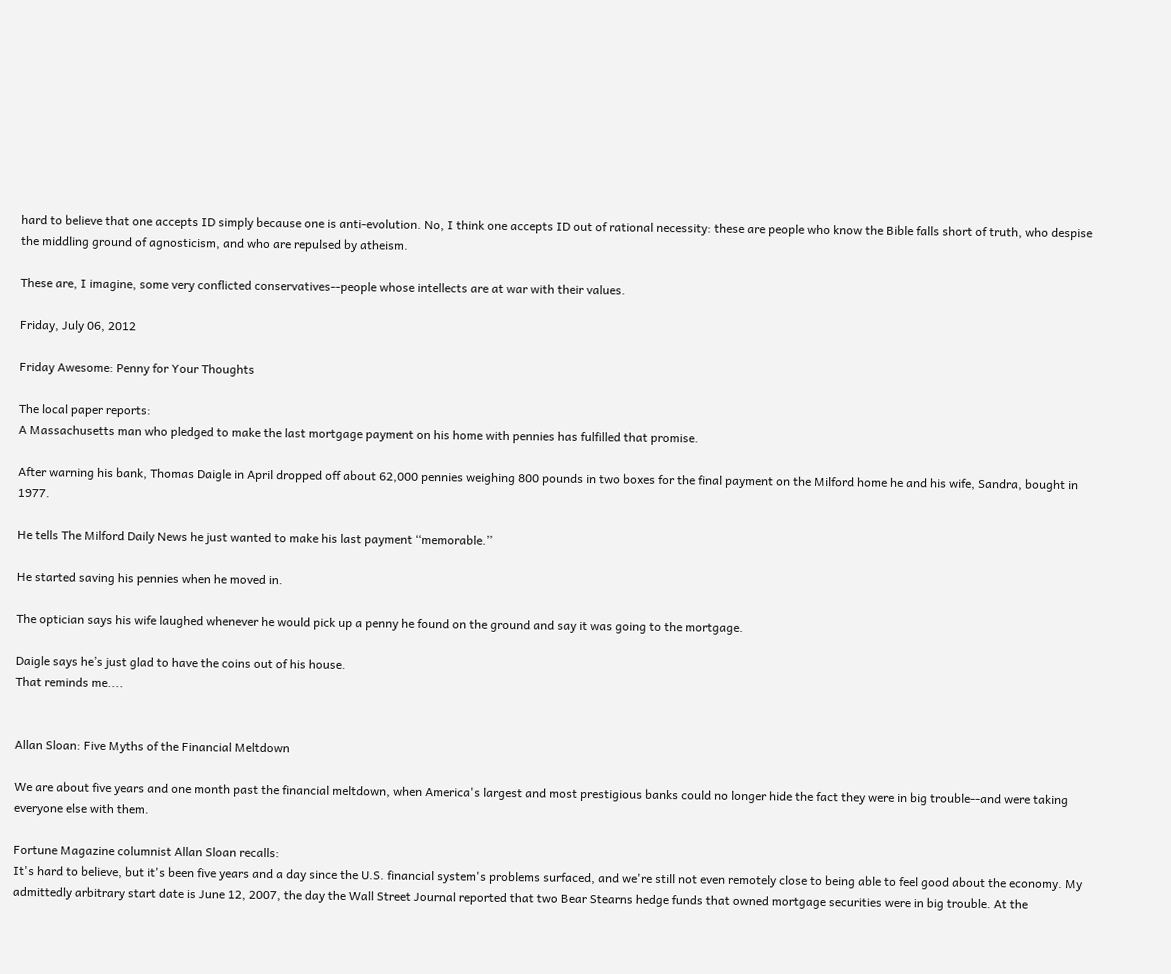hard to believe that one accepts ID simply because one is anti-evolution. No, I think one accepts ID out of rational necessity: these are people who know the Bible falls short of truth, who despise the middling ground of agnosticism, and who are repulsed by atheism.

These are, I imagine, some very conflicted conservatives--people whose intellects are at war with their values.

Friday, July 06, 2012

Friday Awesome: Penny for Your Thoughts

The local paper reports:
A Massachusetts man who pledged to make the last mortgage payment on his home with pennies has fulfilled that promise.

After warning his bank, Thomas Daigle in April dropped off about 62,000 pennies weighing 800 pounds in two boxes for the final payment on the Milford home he and his wife, Sandra, bought in 1977.

He tells The Milford Daily News he just wanted to make his last payment ‘‘memorable.’’

He started saving his pennies when he moved in.

The optician says his wife laughed whenever he would pick up a penny he found on the ground and say it was going to the mortgage.

Daigle says he’s just glad to have the coins out of his house.
That reminds me....


Allan Sloan: Five Myths of the Financial Meltdown

We are about five years and one month past the financial meltdown, when America's largest and most prestigious banks could no longer hide the fact they were in big trouble--and were taking everyone else with them.

Fortune Magazine columnist Allan Sloan recalls:
It's hard to believe, but it's been five years and a day since the U.S. financial system's problems surfaced, and we're still not even remotely close to being able to feel good about the economy. My admittedly arbitrary start date is June 12, 2007, the day the Wall Street Journal reported that two Bear Stearns hedge funds that owned mortgage securities were in big trouble. At the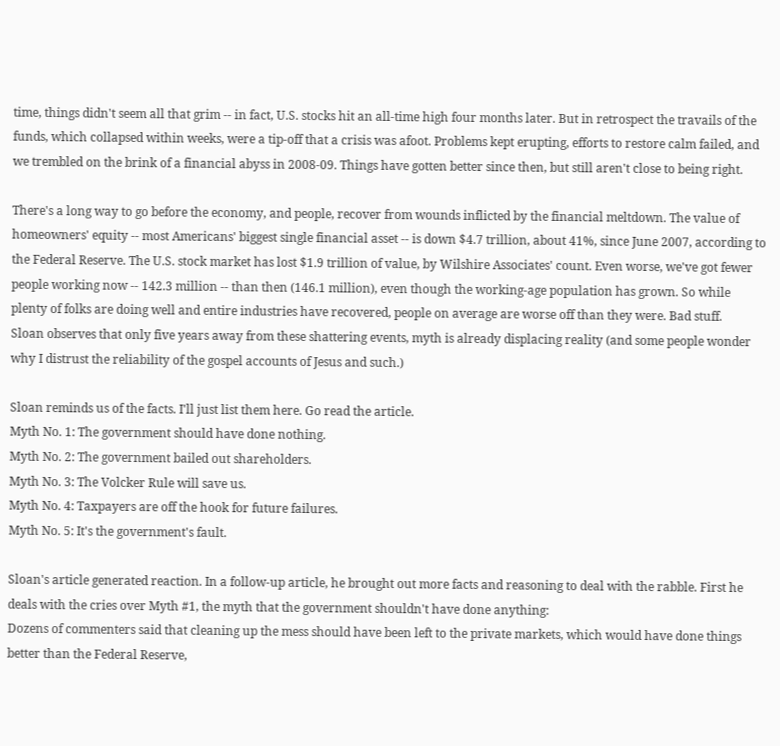time, things didn't seem all that grim -- in fact, U.S. stocks hit an all-time high four months later. But in retrospect the travails of the funds, which collapsed within weeks, were a tip-off that a crisis was afoot. Problems kept erupting, efforts to restore calm failed, and we trembled on the brink of a financial abyss in 2008-09. Things have gotten better since then, but still aren't close to being right.

There's a long way to go before the economy, and people, recover from wounds inflicted by the financial meltdown. The value of homeowners' equity -- most Americans' biggest single financial asset -- is down $4.7 trillion, about 41%, since June 2007, according to the Federal Reserve. The U.S. stock market has lost $1.9 trillion of value, by Wilshire Associates' count. Even worse, we've got fewer people working now -- 142.3 million -- than then (146.1 million), even though the working-age population has grown. So while plenty of folks are doing well and entire industries have recovered, people on average are worse off than they were. Bad stuff.
Sloan observes that only five years away from these shattering events, myth is already displacing reality (and some people wonder why I distrust the reliability of the gospel accounts of Jesus and such.)

Sloan reminds us of the facts. I'll just list them here. Go read the article.
Myth No. 1: The government should have done nothing.
Myth No. 2: The government bailed out shareholders.
Myth No. 3: The Volcker Rule will save us.
Myth No. 4: Taxpayers are off the hook for future failures.
Myth No. 5: It's the government's fault.

Sloan's article generated reaction. In a follow-up article, he brought out more facts and reasoning to deal with the rabble. First he deals with the cries over Myth #1, the myth that the government shouldn't have done anything:
Dozens of commenters said that cleaning up the mess should have been left to the private markets, which would have done things better than the Federal Reserve,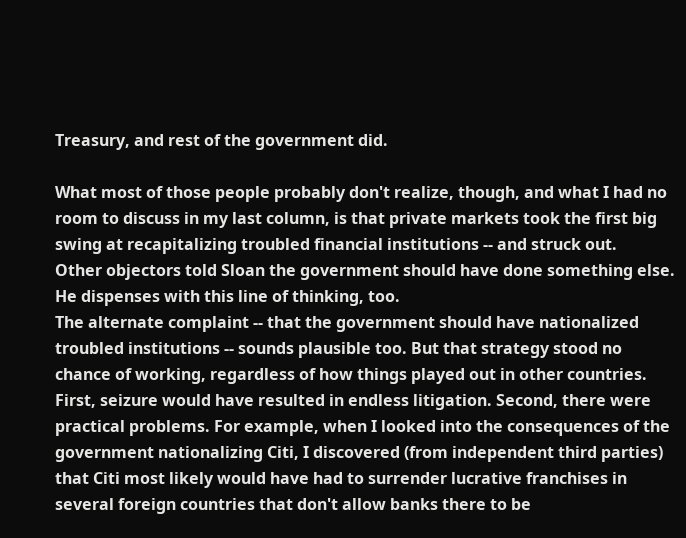Treasury, and rest of the government did.

What most of those people probably don't realize, though, and what I had no room to discuss in my last column, is that private markets took the first big swing at recapitalizing troubled financial institutions -- and struck out.
Other objectors told Sloan the government should have done something else. He dispenses with this line of thinking, too.
The alternate complaint -- that the government should have nationalized troubled institutions -- sounds plausible too. But that strategy stood no chance of working, regardless of how things played out in other countries. First, seizure would have resulted in endless litigation. Second, there were practical problems. For example, when I looked into the consequences of the government nationalizing Citi, I discovered (from independent third parties) that Citi most likely would have had to surrender lucrative franchises in several foreign countries that don't allow banks there to be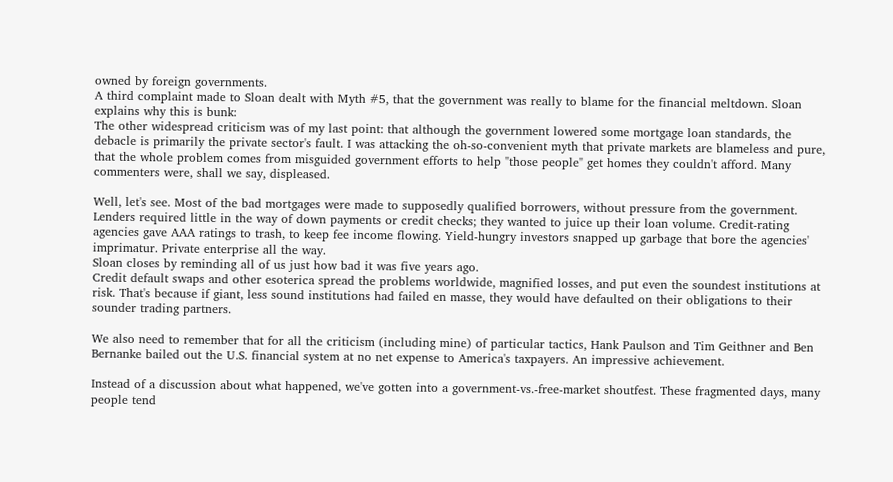owned by foreign governments.
A third complaint made to Sloan dealt with Myth #5, that the government was really to blame for the financial meltdown. Sloan explains why this is bunk:
The other widespread criticism was of my last point: that although the government lowered some mortgage loan standards, the debacle is primarily the private sector's fault. I was attacking the oh-so-convenient myth that private markets are blameless and pure, that the whole problem comes from misguided government efforts to help "those people" get homes they couldn't afford. Many commenters were, shall we say, displeased.

Well, let's see. Most of the bad mortgages were made to supposedly qualified borrowers, without pressure from the government. Lenders required little in the way of down payments or credit checks; they wanted to juice up their loan volume. Credit-rating agencies gave AAA ratings to trash, to keep fee income flowing. Yield-hungry investors snapped up garbage that bore the agencies' imprimatur. Private enterprise all the way.
Sloan closes by reminding all of us just how bad it was five years ago.
Credit default swaps and other esoterica spread the problems worldwide, magnified losses, and put even the soundest institutions at risk. That's because if giant, less sound institutions had failed en masse, they would have defaulted on their obligations to their sounder trading partners.

We also need to remember that for all the criticism (including mine) of particular tactics, Hank Paulson and Tim Geithner and Ben Bernanke bailed out the U.S. financial system at no net expense to America's taxpayers. An impressive achievement.

Instead of a discussion about what happened, we've gotten into a government-vs.-free-market shoutfest. These fragmented days, many people tend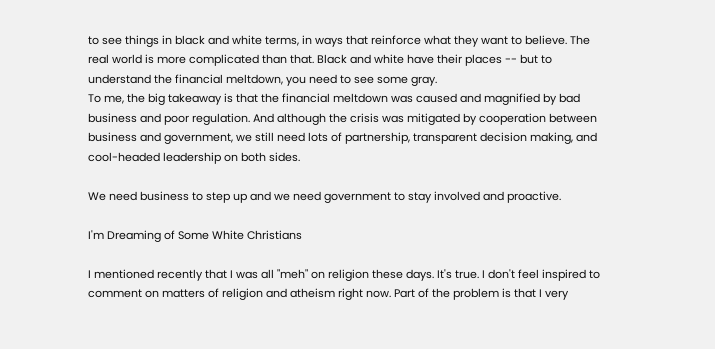to see things in black and white terms, in ways that reinforce what they want to believe. The real world is more complicated than that. Black and white have their places -- but to understand the financial meltdown, you need to see some gray.
To me, the big takeaway is that the financial meltdown was caused and magnified by bad business and poor regulation. And although the crisis was mitigated by cooperation between business and government, we still need lots of partnership, transparent decision making, and cool-headed leadership on both sides.

We need business to step up and we need government to stay involved and proactive.

I'm Dreaming of Some White Christians

I mentioned recently that I was all "meh" on religion these days. It's true. I don't feel inspired to comment on matters of religion and atheism right now. Part of the problem is that I very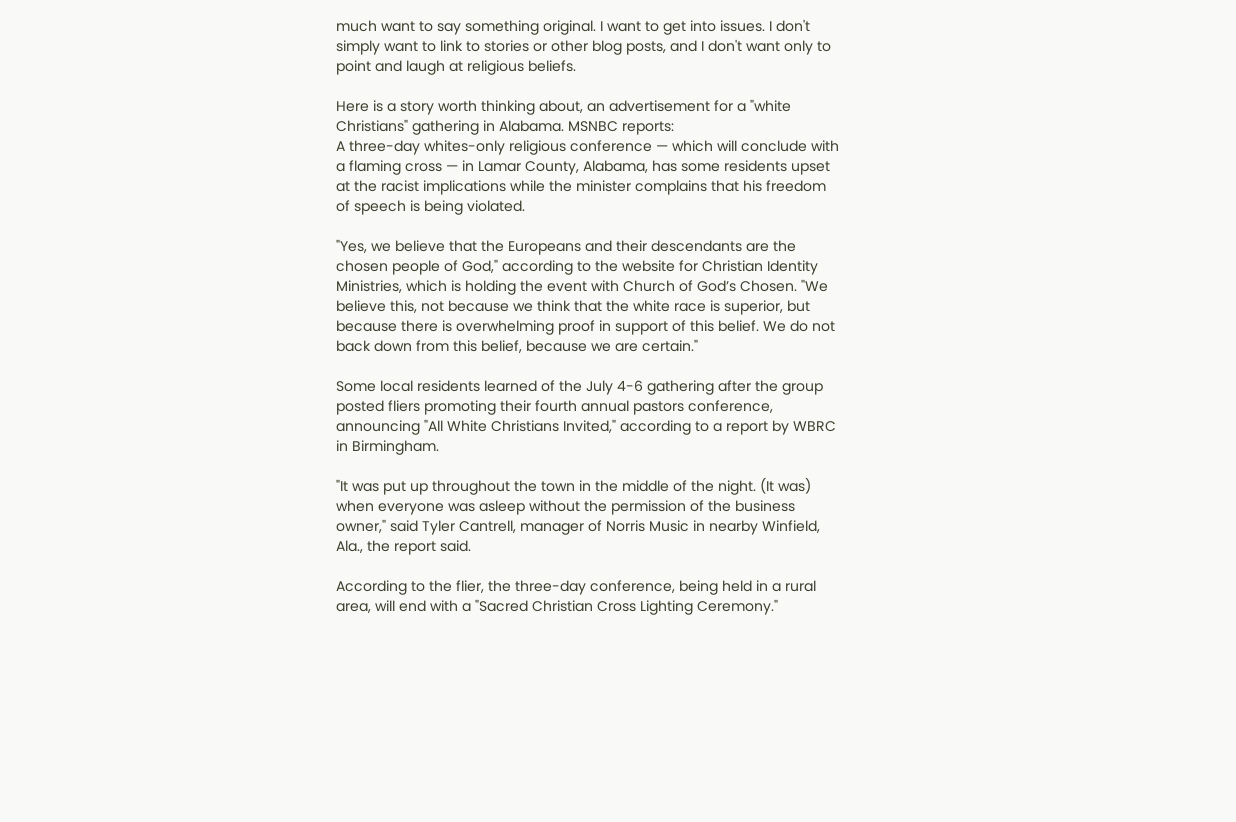much want to say something original. I want to get into issues. I don't simply want to link to stories or other blog posts, and I don't want only to point and laugh at religious beliefs.

Here is a story worth thinking about, an advertisement for a "white Christians" gathering in Alabama. MSNBC reports:
A three-day whites-only religious conference — which will conclude with a flaming cross — in Lamar County, Alabama, has some residents upset at the racist implications while the minister complains that his freedom of speech is being violated.

"Yes, we believe that the Europeans and their descendants are the chosen people of God," according to the website for Christian Identity Ministries, which is holding the event with Church of God’s Chosen. "We believe this, not because we think that the white race is superior, but because there is overwhelming proof in support of this belief. We do not back down from this belief, because we are certain."

Some local residents learned of the July 4-6 gathering after the group posted fliers promoting their fourth annual pastors conference, announcing "All White Christians Invited," according to a report by WBRC in Birmingham.

"It was put up throughout the town in the middle of the night. (It was) when everyone was asleep without the permission of the business owner," said Tyler Cantrell, manager of Norris Music in nearby Winfield, Ala., the report said.

According to the flier, the three-day conference, being held in a rural area, will end with a "Sacred Christian Cross Lighting Ceremony."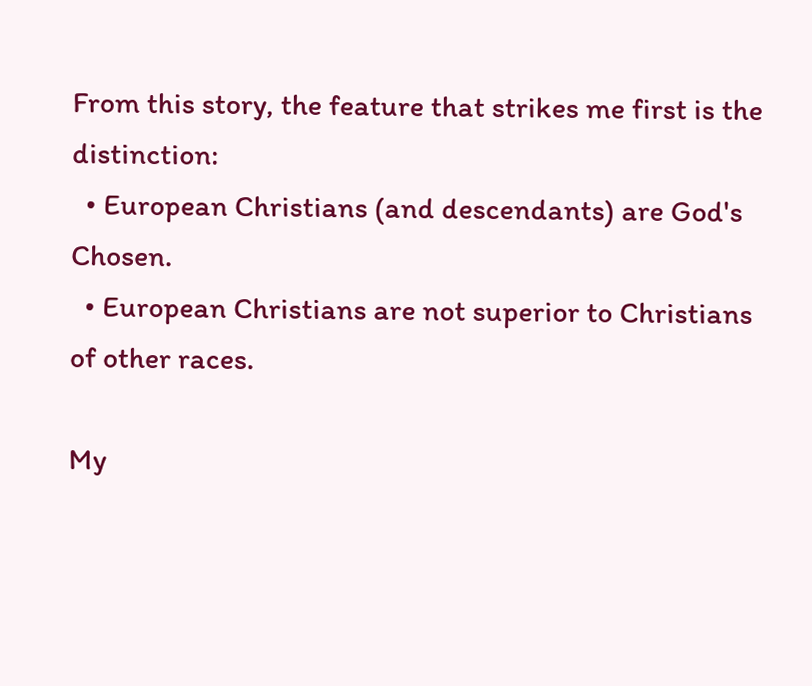From this story, the feature that strikes me first is the distinction:
  • European Christians (and descendants) are God's Chosen.
  • European Christians are not superior to Christians of other races.

My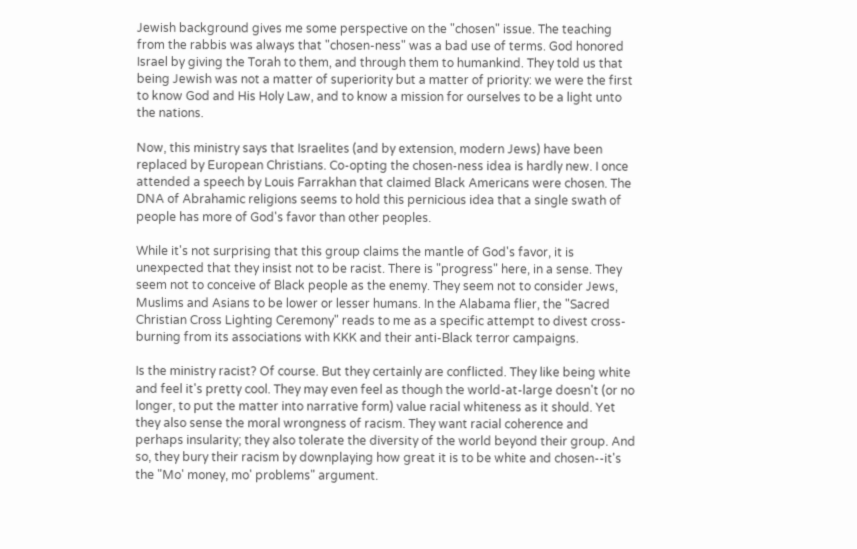Jewish background gives me some perspective on the "chosen" issue. The teaching from the rabbis was always that "chosen-ness" was a bad use of terms. God honored Israel by giving the Torah to them, and through them to humankind. They told us that being Jewish was not a matter of superiority but a matter of priority: we were the first to know God and His Holy Law, and to know a mission for ourselves to be a light unto the nations.

Now, this ministry says that Israelites (and by extension, modern Jews) have been replaced by European Christians. Co-opting the chosen-ness idea is hardly new. I once attended a speech by Louis Farrakhan that claimed Black Americans were chosen. The DNA of Abrahamic religions seems to hold this pernicious idea that a single swath of people has more of God's favor than other peoples.

While it's not surprising that this group claims the mantle of God's favor, it is unexpected that they insist not to be racist. There is "progress" here, in a sense. They seem not to conceive of Black people as the enemy. They seem not to consider Jews, Muslims and Asians to be lower or lesser humans. In the Alabama flier, the "Sacred Christian Cross Lighting Ceremony" reads to me as a specific attempt to divest cross-burning from its associations with KKK and their anti-Black terror campaigns.

Is the ministry racist? Of course. But they certainly are conflicted. They like being white and feel it's pretty cool. They may even feel as though the world-at-large doesn't (or no longer, to put the matter into narrative form) value racial whiteness as it should. Yet they also sense the moral wrongness of racism. They want racial coherence and perhaps insularity; they also tolerate the diversity of the world beyond their group. And so, they bury their racism by downplaying how great it is to be white and chosen--it's the "Mo' money, mo' problems" argument.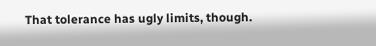That tolerance has ugly limits, though.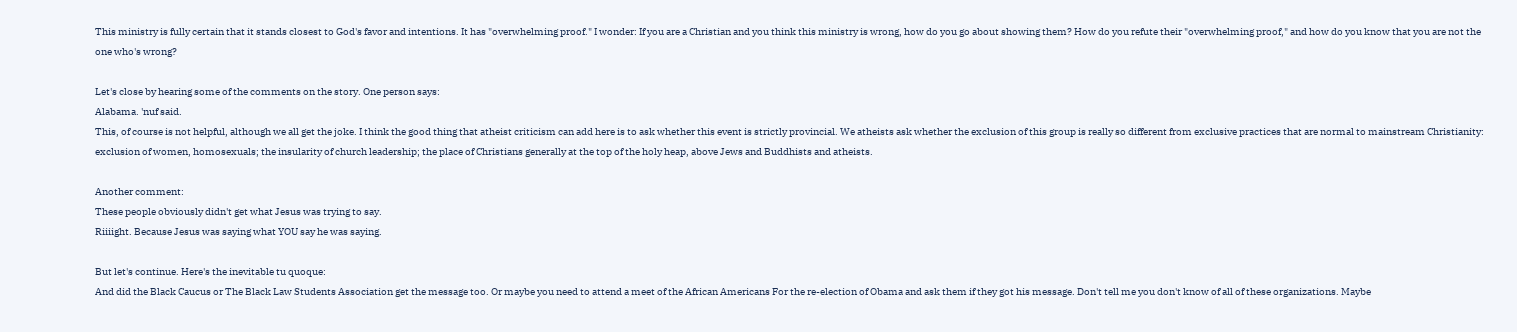This ministry is fully certain that it stands closest to God's favor and intentions. It has "overwhelming proof." I wonder: If you are a Christian and you think this ministry is wrong, how do you go about showing them? How do you refute their "overwhelming proof," and how do you know that you are not the one who's wrong?

Let's close by hearing some of the comments on the story. One person says:
Alabama. 'nuf said.
This, of course is not helpful, although we all get the joke. I think the good thing that atheist criticism can add here is to ask whether this event is strictly provincial. We atheists ask whether the exclusion of this group is really so different from exclusive practices that are normal to mainstream Christianity: exclusion of women, homosexuals; the insularity of church leadership; the place of Christians generally at the top of the holy heap, above Jews and Buddhists and atheists.

Another comment:
These people obviously didn't get what Jesus was trying to say.
Riiiight. Because Jesus was saying what YOU say he was saying.

But let's continue. Here's the inevitable tu quoque:
And did the Black Caucus or The Black Law Students Association get the message too. Or maybe you need to attend a meet of the African Americans For the re-election of Obama and ask them if they got his message. Don't tell me you don't know of all of these organizations. Maybe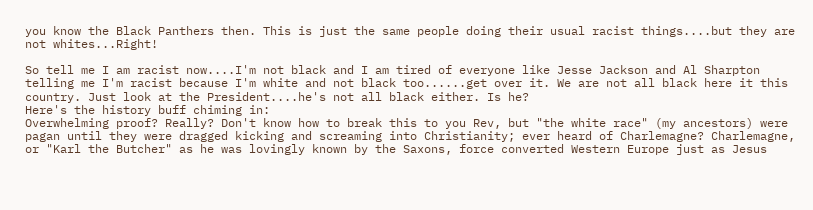you know the Black Panthers then. This is just the same people doing their usual racist things....but they are not whites...Right!

So tell me I am racist now....I'm not black and I am tired of everyone like Jesse Jackson and Al Sharpton telling me I'm racist because I'm white and not black too......get over it. We are not all black here it this country. Just look at the President....he's not all black either. Is he?
Here's the history buff chiming in:
Overwhelming proof? Really? Don't know how to break this to you Rev, but "the white race" (my ancestors) were pagan until they were dragged kicking and screaming into Christianity; ever heard of Charlemagne? Charlemagne, or "Karl the Butcher" as he was lovingly known by the Saxons, force converted Western Europe just as Jesus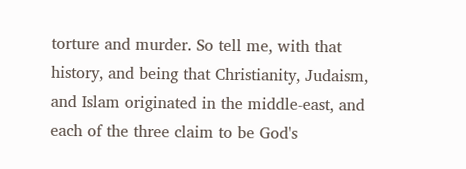torture and murder. So tell me, with that history, and being that Christianity, Judaism, and Islam originated in the middle-east, and each of the three claim to be God's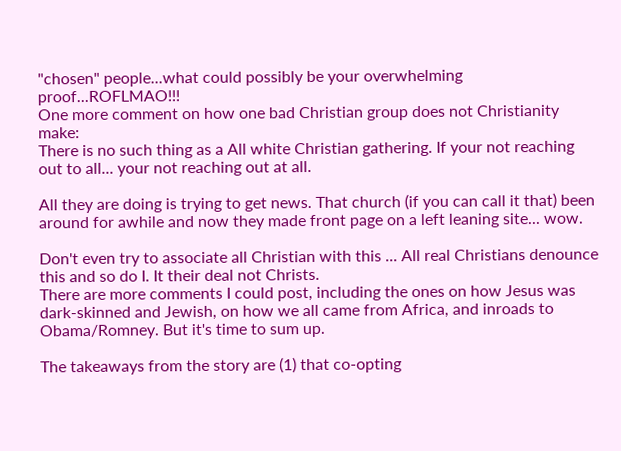"chosen" people...what could possibly be your overwhelming proof...ROFLMAO!!!
One more comment on how one bad Christian group does not Christianity make:
There is no such thing as a All white Christian gathering. If your not reaching out to all... your not reaching out at all.

All they are doing is trying to get news. That church (if you can call it that) been around for awhile and now they made front page on a left leaning site... wow.

Don't even try to associate all Christian with this ... All real Christians denounce this and so do I. It their deal not Christs.
There are more comments I could post, including the ones on how Jesus was dark-skinned and Jewish, on how we all came from Africa, and inroads to Obama/Romney. But it's time to sum up.

The takeaways from the story are (1) that co-opting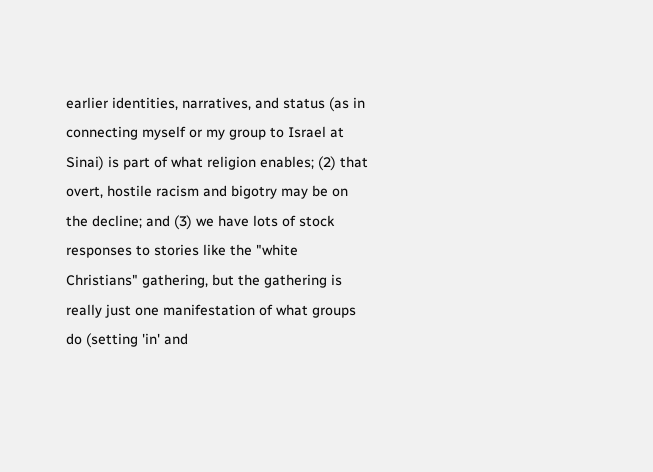earlier identities, narratives, and status (as in connecting myself or my group to Israel at Sinai) is part of what religion enables; (2) that overt, hostile racism and bigotry may be on the decline; and (3) we have lots of stock responses to stories like the "white Christians" gathering, but the gathering is really just one manifestation of what groups do (setting 'in' and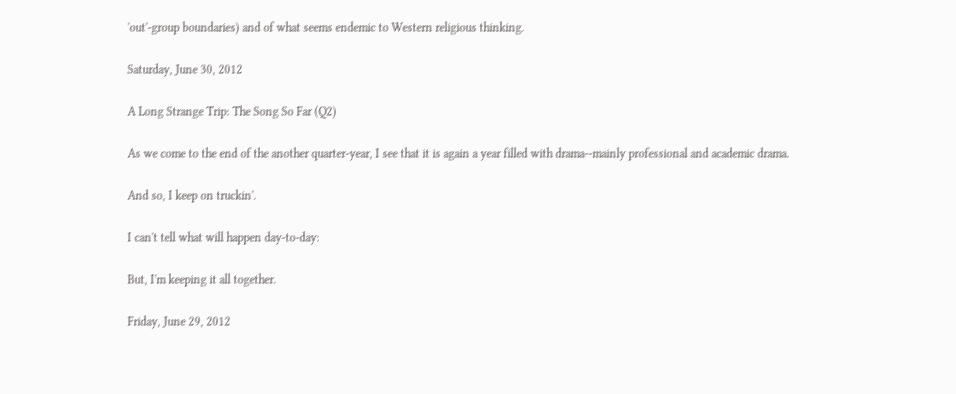'out'-group boundaries) and of what seems endemic to Western religious thinking.

Saturday, June 30, 2012

A Long Strange Trip: The Song So Far (Q2)

As we come to the end of the another quarter-year, I see that it is again a year filled with drama--mainly professional and academic drama.

And so, I keep on truckin'.

I can't tell what will happen day-to-day:

But, I'm keeping it all together.

Friday, June 29, 2012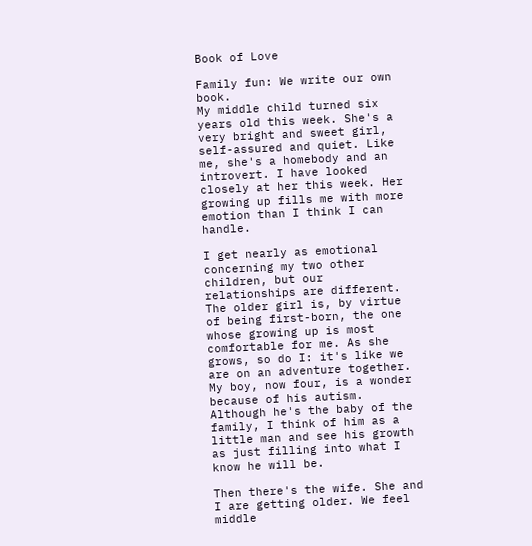Book of Love

Family fun: We write our own book.
My middle child turned six years old this week. She's a very bright and sweet girl, self-assured and quiet. Like me, she's a homebody and an introvert. I have looked  closely at her this week. Her growing up fills me with more emotion than I think I can handle.

I get nearly as emotional concerning my two other children, but our relationships are different. The older girl is, by virtue of being first-born, the one whose growing up is most comfortable for me. As she grows, so do I: it's like we are on an adventure together. My boy, now four, is a wonder because of his autism. Although he's the baby of the family, I think of him as a little man and see his growth as just filling into what I know he will be.

Then there's the wife. She and I are getting older. We feel middle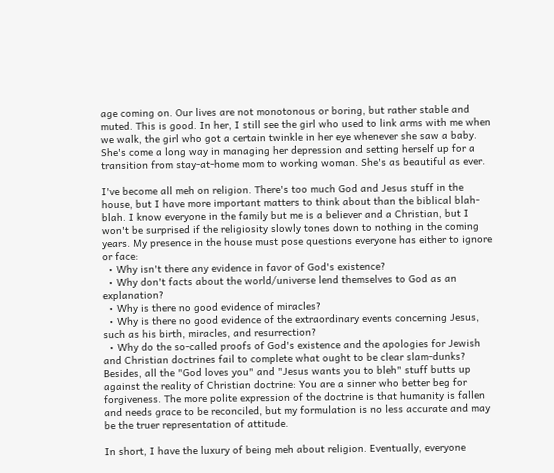age coming on. Our lives are not monotonous or boring, but rather stable and muted. This is good. In her, I still see the girl who used to link arms with me when we walk, the girl who got a certain twinkle in her eye whenever she saw a baby. She's come a long way in managing her depression and setting herself up for a transition from stay-at-home mom to working woman. She's as beautiful as ever.

I've become all meh on religion. There's too much God and Jesus stuff in the house, but I have more important matters to think about than the biblical blah-blah. I know everyone in the family but me is a believer and a Christian, but I won't be surprised if the religiosity slowly tones down to nothing in the coming years. My presence in the house must pose questions everyone has either to ignore or face:
  • Why isn't there any evidence in favor of God's existence?
  • Why don't facts about the world/universe lend themselves to God as an explanation?
  • Why is there no good evidence of miracles?
  • Why is there no good evidence of the extraordinary events concerning Jesus, such as his birth, miracles, and resurrection?
  • Why do the so-called proofs of God's existence and the apologies for Jewish and Christian doctrines fail to complete what ought to be clear slam-dunks?
Besides, all the "God loves you" and "Jesus wants you to bleh" stuff butts up against the reality of Christian doctrine: You are a sinner who better beg for forgiveness. The more polite expression of the doctrine is that humanity is fallen and needs grace to be reconciled, but my formulation is no less accurate and may be the truer representation of attitude.

In short, I have the luxury of being meh about religion. Eventually, everyone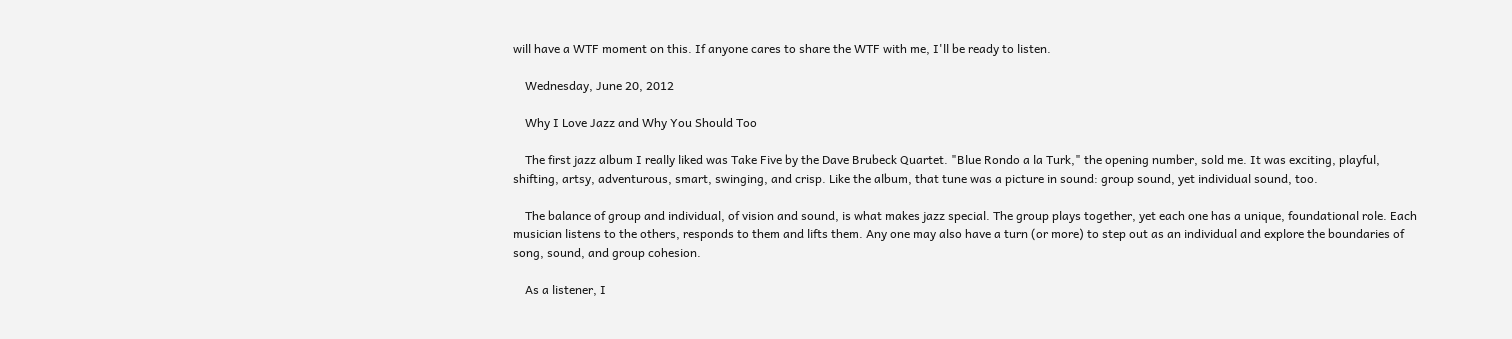will have a WTF moment on this. If anyone cares to share the WTF with me, I'll be ready to listen.

    Wednesday, June 20, 2012

    Why I Love Jazz and Why You Should Too

    The first jazz album I really liked was Take Five by the Dave Brubeck Quartet. "Blue Rondo a la Turk," the opening number, sold me. It was exciting, playful, shifting, artsy, adventurous, smart, swinging, and crisp. Like the album, that tune was a picture in sound: group sound, yet individual sound, too.

    The balance of group and individual, of vision and sound, is what makes jazz special. The group plays together, yet each one has a unique, foundational role. Each musician listens to the others, responds to them and lifts them. Any one may also have a turn (or more) to step out as an individual and explore the boundaries of song, sound, and group cohesion.

    As a listener, I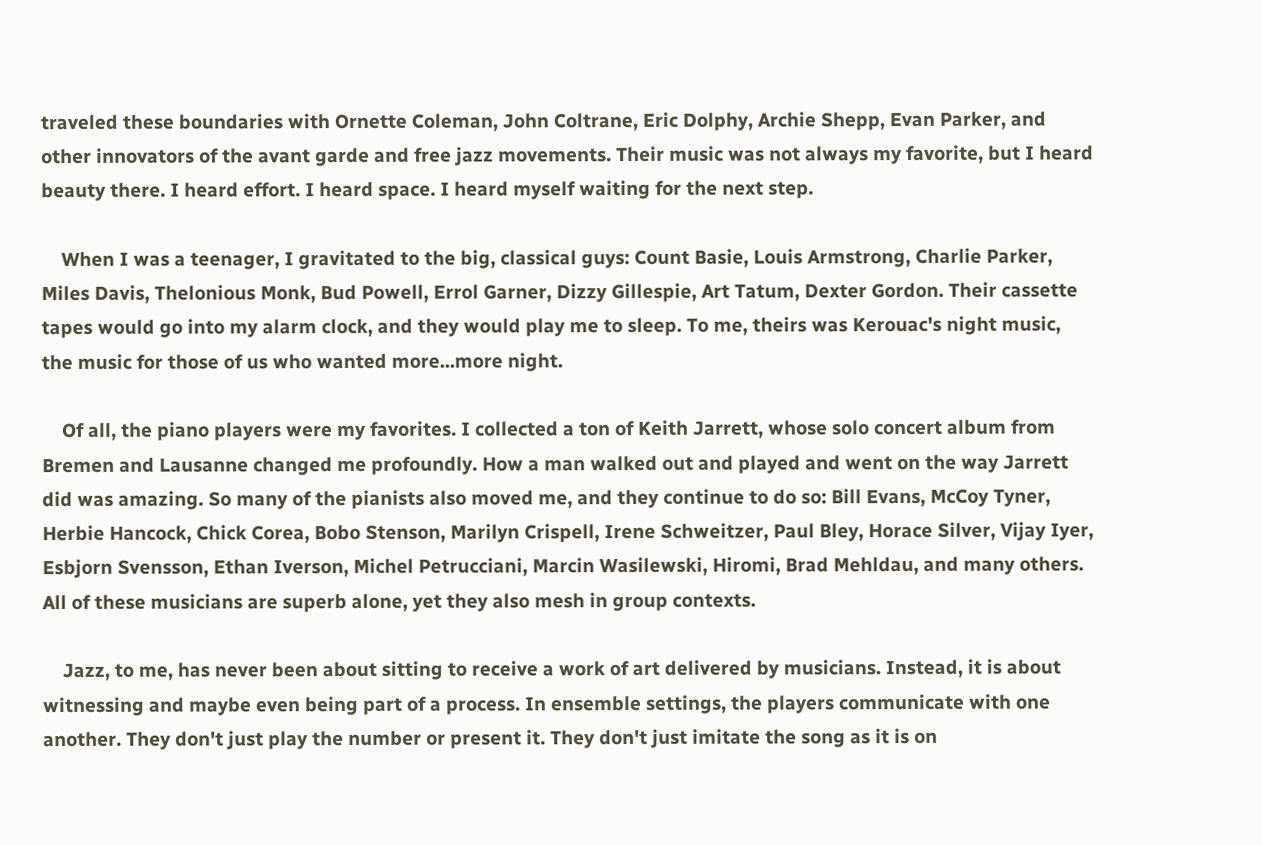traveled these boundaries with Ornette Coleman, John Coltrane, Eric Dolphy, Archie Shepp, Evan Parker, and other innovators of the avant garde and free jazz movements. Their music was not always my favorite, but I heard beauty there. I heard effort. I heard space. I heard myself waiting for the next step.

    When I was a teenager, I gravitated to the big, classical guys: Count Basie, Louis Armstrong, Charlie Parker, Miles Davis, Thelonious Monk, Bud Powell, Errol Garner, Dizzy Gillespie, Art Tatum, Dexter Gordon. Their cassette tapes would go into my alarm clock, and they would play me to sleep. To me, theirs was Kerouac's night music, the music for those of us who wanted more...more night.

    Of all, the piano players were my favorites. I collected a ton of Keith Jarrett, whose solo concert album from Bremen and Lausanne changed me profoundly. How a man walked out and played and went on the way Jarrett did was amazing. So many of the pianists also moved me, and they continue to do so: Bill Evans, McCoy Tyner, Herbie Hancock, Chick Corea, Bobo Stenson, Marilyn Crispell, Irene Schweitzer, Paul Bley, Horace Silver, Vijay Iyer, Esbjorn Svensson, Ethan Iverson, Michel Petrucciani, Marcin Wasilewski, Hiromi, Brad Mehldau, and many others. All of these musicians are superb alone, yet they also mesh in group contexts.

    Jazz, to me, has never been about sitting to receive a work of art delivered by musicians. Instead, it is about witnessing and maybe even being part of a process. In ensemble settings, the players communicate with one another. They don't just play the number or present it. They don't just imitate the song as it is on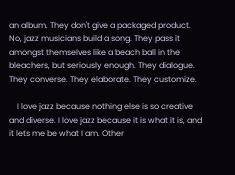an album. They don't give a packaged product. No, jazz musicians build a song. They pass it amongst themselves like a beach ball in the bleachers, but seriously enough. They dialogue. They converse. They elaborate. They customize.

    I love jazz because nothing else is so creative and diverse. I love jazz because it is what it is, and it lets me be what I am. Other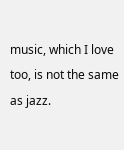music, which I love too, is not the same as jazz.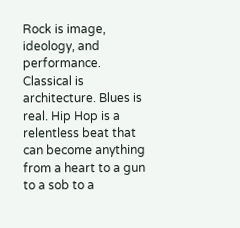Rock is image, ideology, and performance. Classical is architecture. Blues is real. Hip Hop is a relentless beat that can become anything from a heart to a gun to a sob to a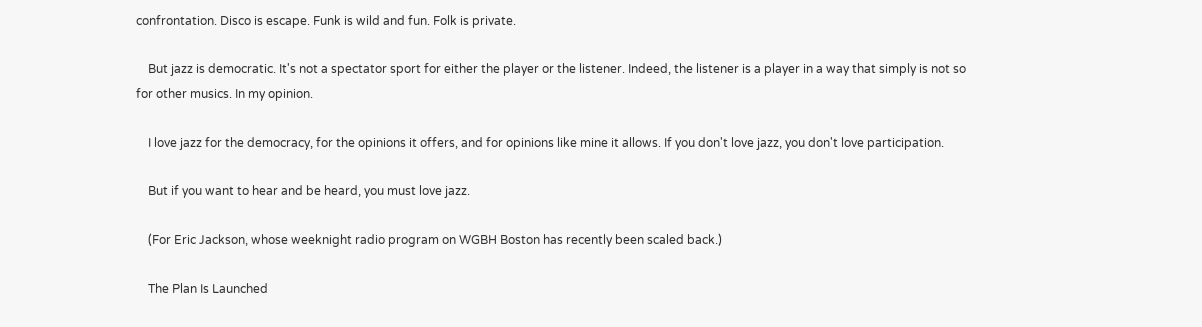confrontation. Disco is escape. Funk is wild and fun. Folk is private.

    But jazz is democratic. It's not a spectator sport for either the player or the listener. Indeed, the listener is a player in a way that simply is not so for other musics. In my opinion.

    I love jazz for the democracy, for the opinions it offers, and for opinions like mine it allows. If you don't love jazz, you don't love participation.

    But if you want to hear and be heard, you must love jazz.

    (For Eric Jackson, whose weeknight radio program on WGBH Boston has recently been scaled back.)

    The Plan Is Launched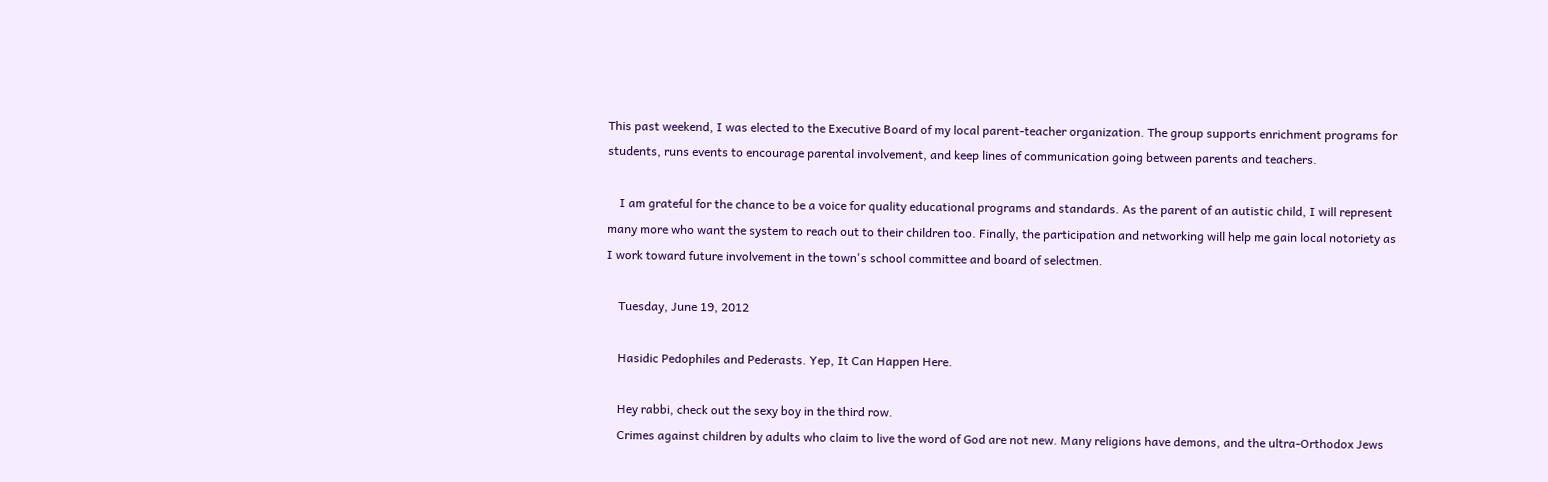This past weekend, I was elected to the Executive Board of my local parent-teacher organization. The group supports enrichment programs for students, runs events to encourage parental involvement, and keep lines of communication going between parents and teachers.

    I am grateful for the chance to be a voice for quality educational programs and standards. As the parent of an autistic child, I will represent many more who want the system to reach out to their children too. Finally, the participation and networking will help me gain local notoriety as I work toward future involvement in the town's school committee and board of selectmen.

    Tuesday, June 19, 2012

    Hasidic Pedophiles and Pederasts. Yep, It Can Happen Here.

    Hey rabbi, check out the sexy boy in the third row.
    Crimes against children by adults who claim to live the word of God are not new. Many religions have demons, and the ultra-Orthodox Jews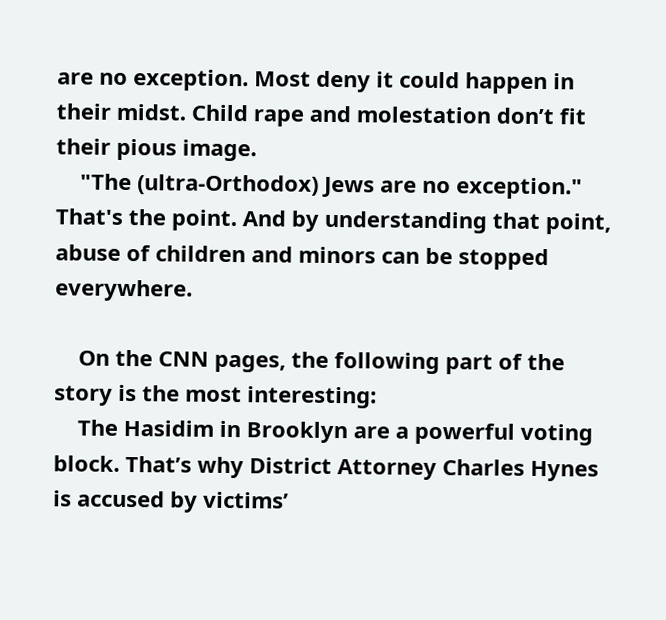are no exception. Most deny it could happen in their midst. Child rape and molestation don’t fit their pious image.
    "The (ultra-Orthodox) Jews are no exception." That's the point. And by understanding that point, abuse of children and minors can be stopped everywhere.

    On the CNN pages, the following part of the story is the most interesting:
    The Hasidim in Brooklyn are a powerful voting block. That’s why District Attorney Charles Hynes is accused by victims’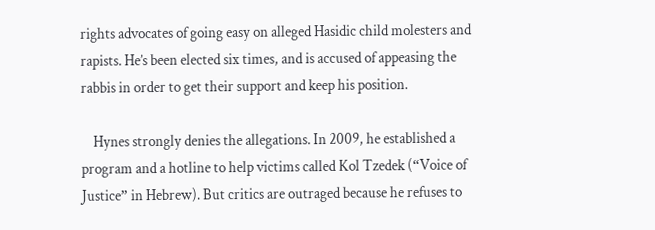rights advocates of going easy on alleged Hasidic child molesters and rapists. He’s been elected six times, and is accused of appeasing the rabbis in order to get their support and keep his position.

    Hynes strongly denies the allegations. In 2009, he established a program and a hotline to help victims called Kol Tzedek (“Voice of Justice” in Hebrew). But critics are outraged because he refuses to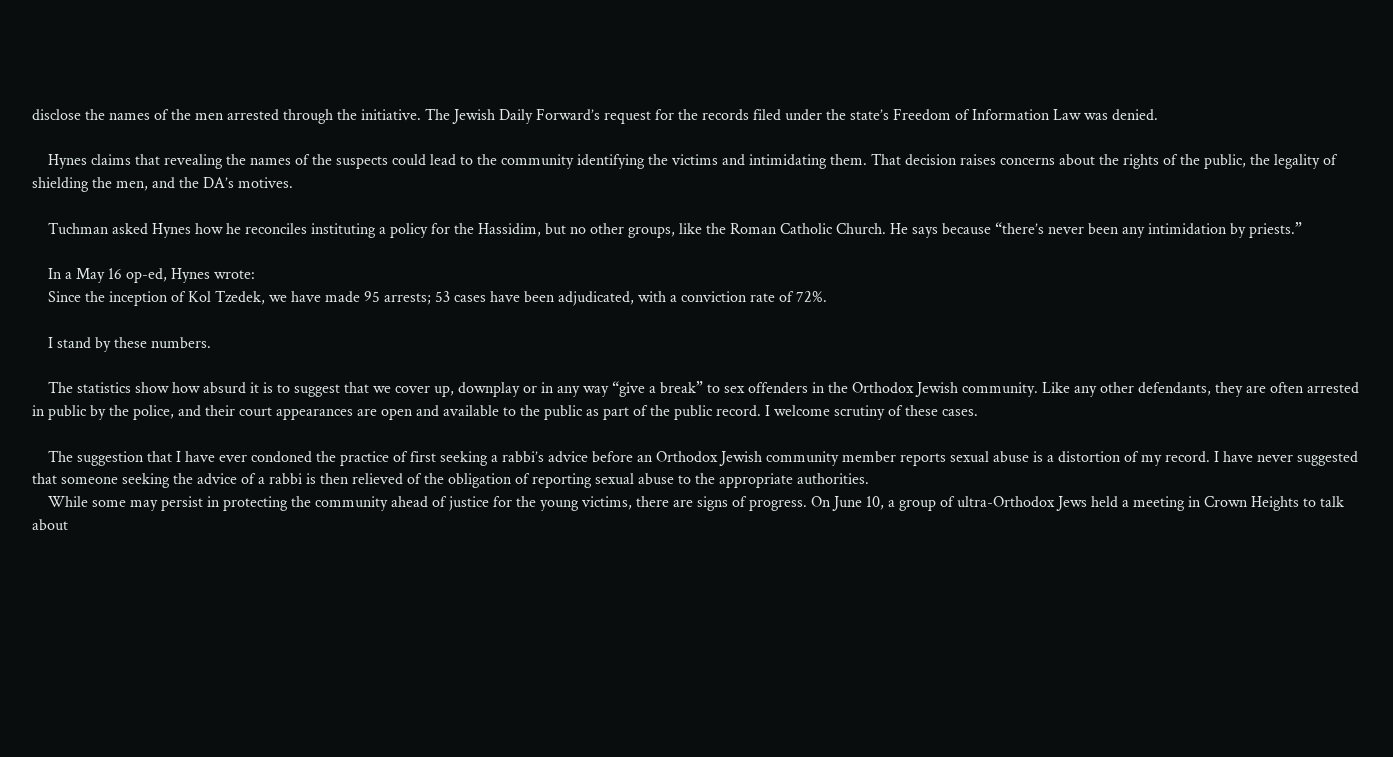disclose the names of the men arrested through the initiative. The Jewish Daily Forward’s request for the records filed under the state’s Freedom of Information Law was denied.

    Hynes claims that revealing the names of the suspects could lead to the community identifying the victims and intimidating them. That decision raises concerns about the rights of the public, the legality of shielding the men, and the DA’s motives.

    Tuchman asked Hynes how he reconciles instituting a policy for the Hassidim, but no other groups, like the Roman Catholic Church. He says because “there’s never been any intimidation by priests.”

    In a May 16 op-ed, Hynes wrote:
    Since the inception of Kol Tzedek, we have made 95 arrests; 53 cases have been adjudicated, with a conviction rate of 72%.

    I stand by these numbers.

    The statistics show how absurd it is to suggest that we cover up, downplay or in any way “give a break” to sex offenders in the Orthodox Jewish community. Like any other defendants, they are often arrested in public by the police, and their court appearances are open and available to the public as part of the public record. I welcome scrutiny of these cases.

    The suggestion that I have ever condoned the practice of first seeking a rabbi’s advice before an Orthodox Jewish community member reports sexual abuse is a distortion of my record. I have never suggested that someone seeking the advice of a rabbi is then relieved of the obligation of reporting sexual abuse to the appropriate authorities.
    While some may persist in protecting the community ahead of justice for the young victims, there are signs of progress. On June 10, a group of ultra-Orthodox Jews held a meeting in Crown Heights to talk about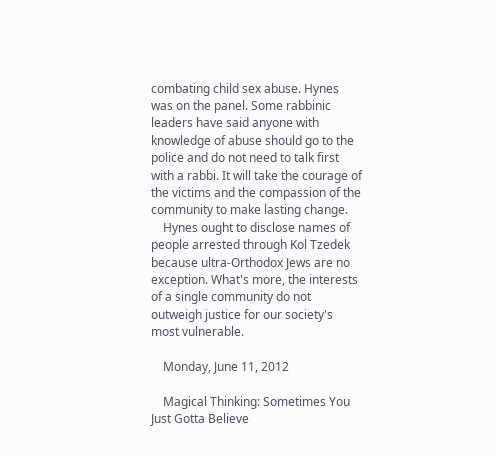combating child sex abuse. Hynes was on the panel. Some rabbinic leaders have said anyone with knowledge of abuse should go to the police and do not need to talk first with a rabbi. It will take the courage of the victims and the compassion of the community to make lasting change.
    Hynes ought to disclose names of people arrested through Kol Tzedek because ultra-Orthodox Jews are no exception. What's more, the interests of a single community do not outweigh justice for our society's most vulnerable.

    Monday, June 11, 2012

    Magical Thinking: Sometimes You Just Gotta Believe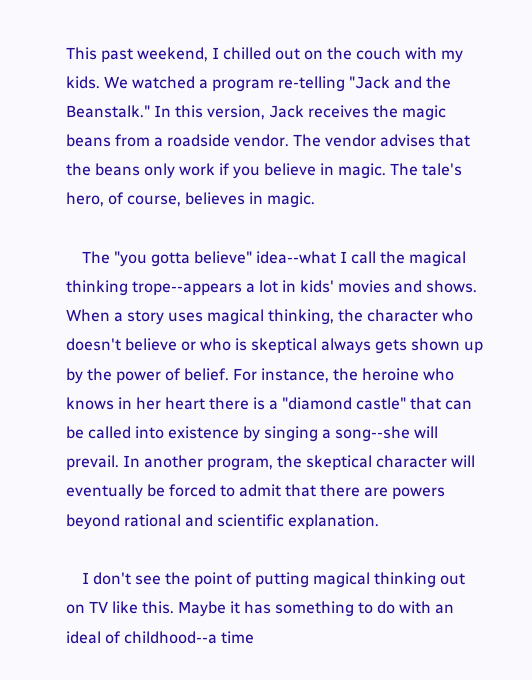This past weekend, I chilled out on the couch with my kids. We watched a program re-telling "Jack and the Beanstalk." In this version, Jack receives the magic beans from a roadside vendor. The vendor advises that the beans only work if you believe in magic. The tale's hero, of course, believes in magic.

    The "you gotta believe" idea--what I call the magical thinking trope--appears a lot in kids' movies and shows. When a story uses magical thinking, the character who doesn't believe or who is skeptical always gets shown up by the power of belief. For instance, the heroine who knows in her heart there is a "diamond castle" that can be called into existence by singing a song--she will prevail. In another program, the skeptical character will eventually be forced to admit that there are powers beyond rational and scientific explanation.

    I don't see the point of putting magical thinking out on TV like this. Maybe it has something to do with an ideal of childhood--a time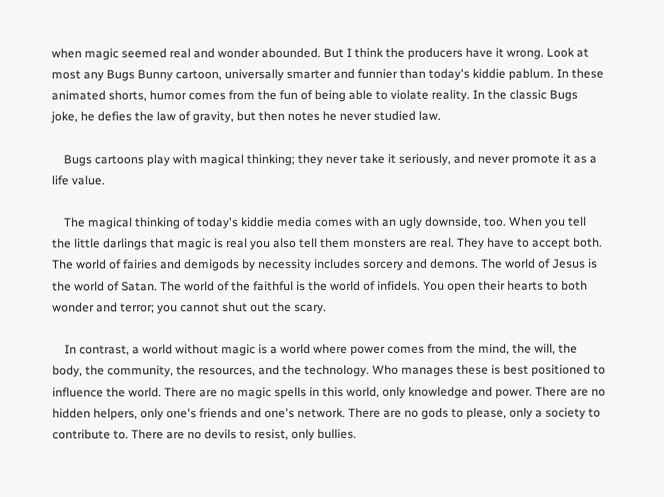when magic seemed real and wonder abounded. But I think the producers have it wrong. Look at most any Bugs Bunny cartoon, universally smarter and funnier than today's kiddie pablum. In these animated shorts, humor comes from the fun of being able to violate reality. In the classic Bugs joke, he defies the law of gravity, but then notes he never studied law.

    Bugs cartoons play with magical thinking; they never take it seriously, and never promote it as a life value.

    The magical thinking of today's kiddie media comes with an ugly downside, too. When you tell the little darlings that magic is real you also tell them monsters are real. They have to accept both. The world of fairies and demigods by necessity includes sorcery and demons. The world of Jesus is the world of Satan. The world of the faithful is the world of infidels. You open their hearts to both wonder and terror; you cannot shut out the scary.

    In contrast, a world without magic is a world where power comes from the mind, the will, the body, the community, the resources, and the technology. Who manages these is best positioned to influence the world. There are no magic spells in this world, only knowledge and power. There are no hidden helpers, only one's friends and one's network. There are no gods to please, only a society to contribute to. There are no devils to resist, only bullies.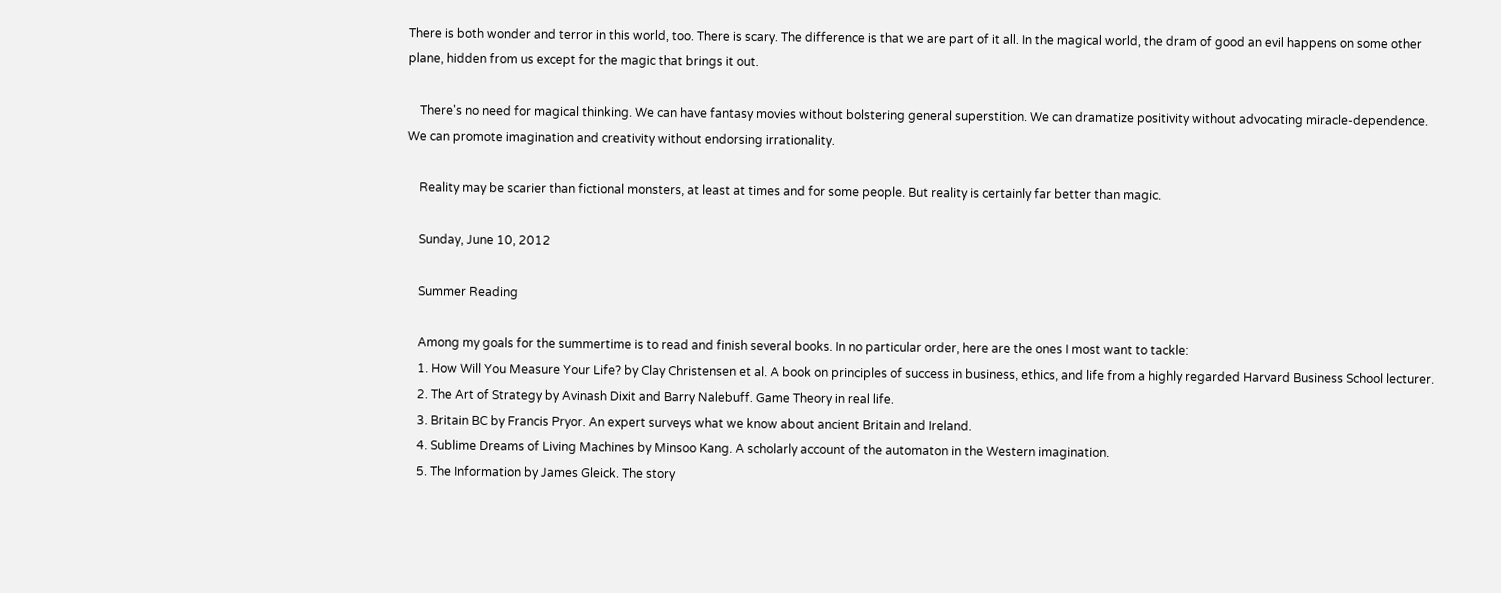There is both wonder and terror in this world, too. There is scary. The difference is that we are part of it all. In the magical world, the dram of good an evil happens on some other plane, hidden from us except for the magic that brings it out.

    There's no need for magical thinking. We can have fantasy movies without bolstering general superstition. We can dramatize positivity without advocating miracle-dependence. We can promote imagination and creativity without endorsing irrationality.

    Reality may be scarier than fictional monsters, at least at times and for some people. But reality is certainly far better than magic.

    Sunday, June 10, 2012

    Summer Reading

    Among my goals for the summertime is to read and finish several books. In no particular order, here are the ones I most want to tackle:
    1. How Will You Measure Your Life? by Clay Christensen et al. A book on principles of success in business, ethics, and life from a highly regarded Harvard Business School lecturer.
    2. The Art of Strategy by Avinash Dixit and Barry Nalebuff. Game Theory in real life.
    3. Britain BC by Francis Pryor. An expert surveys what we know about ancient Britain and Ireland.
    4. Sublime Dreams of Living Machines by Minsoo Kang. A scholarly account of the automaton in the Western imagination.
    5. The Information by James Gleick. The story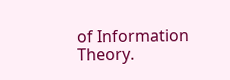of Information Theory.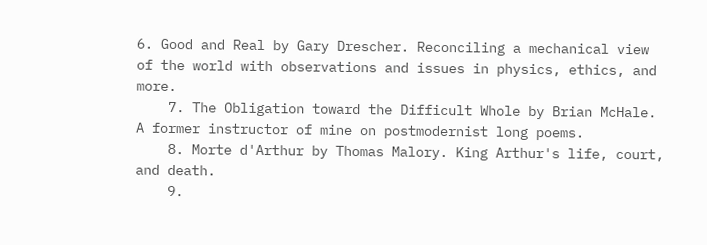6. Good and Real by Gary Drescher. Reconciling a mechanical view of the world with observations and issues in physics, ethics, and more.
    7. The Obligation toward the Difficult Whole by Brian McHale. A former instructor of mine on postmodernist long poems.
    8. Morte d'Arthur by Thomas Malory. King Arthur's life, court, and death.
    9.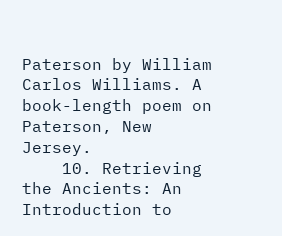Paterson by William Carlos Williams. A book-length poem on Paterson, New Jersey.
    10. Retrieving the Ancients: An Introduction to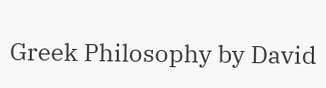Greek Philosophy by David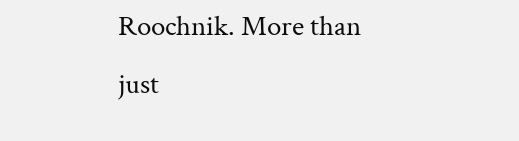Roochnik. More than just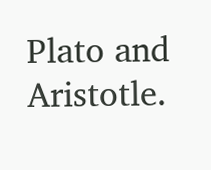Plato and Aristotle.